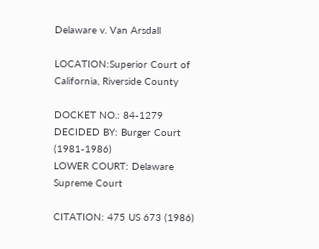Delaware v. Van Arsdall

LOCATION:Superior Court of California, Riverside County

DOCKET NO.: 84-1279
DECIDED BY: Burger Court (1981-1986)
LOWER COURT: Delaware Supreme Court

CITATION: 475 US 673 (1986)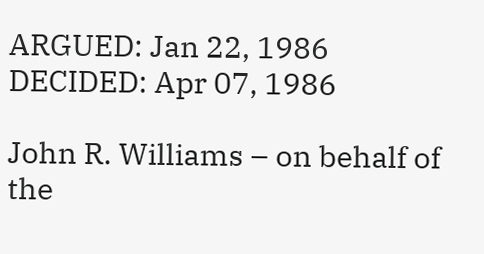ARGUED: Jan 22, 1986
DECIDED: Apr 07, 1986

John R. Williams – on behalf of the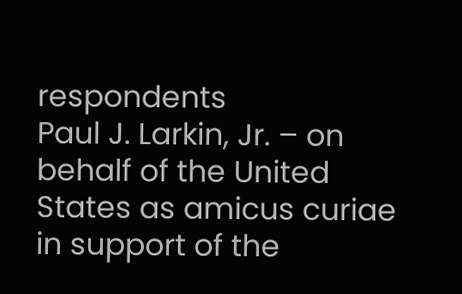respondents
Paul J. Larkin, Jr. – on behalf of the United States as amicus curiae in support of the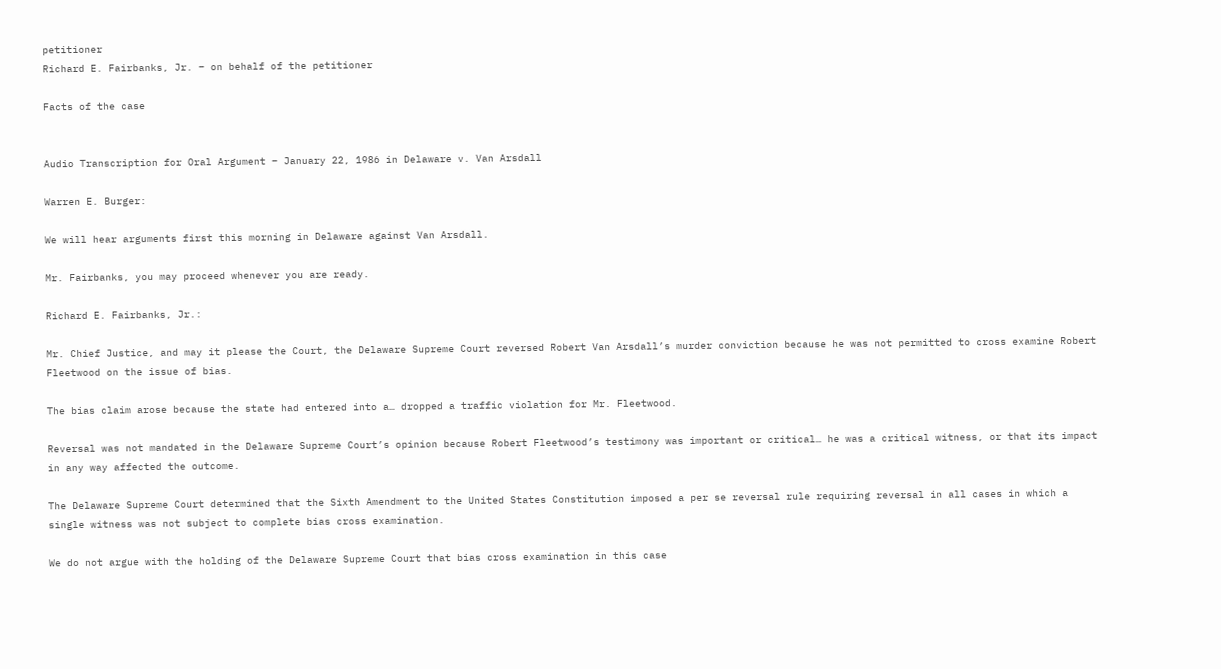petitioner
Richard E. Fairbanks, Jr. – on behalf of the petitioner

Facts of the case


Audio Transcription for Oral Argument – January 22, 1986 in Delaware v. Van Arsdall

Warren E. Burger:

We will hear arguments first this morning in Delaware against Van Arsdall.

Mr. Fairbanks, you may proceed whenever you are ready.

Richard E. Fairbanks, Jr.:

Mr. Chief Justice, and may it please the Court, the Delaware Supreme Court reversed Robert Van Arsdall’s murder conviction because he was not permitted to cross examine Robert Fleetwood on the issue of bias.

The bias claim arose because the state had entered into a… dropped a traffic violation for Mr. Fleetwood.

Reversal was not mandated in the Delaware Supreme Court’s opinion because Robert Fleetwood’s testimony was important or critical… he was a critical witness, or that its impact in any way affected the outcome.

The Delaware Supreme Court determined that the Sixth Amendment to the United States Constitution imposed a per se reversal rule requiring reversal in all cases in which a single witness was not subject to complete bias cross examination.

We do not argue with the holding of the Delaware Supreme Court that bias cross examination in this case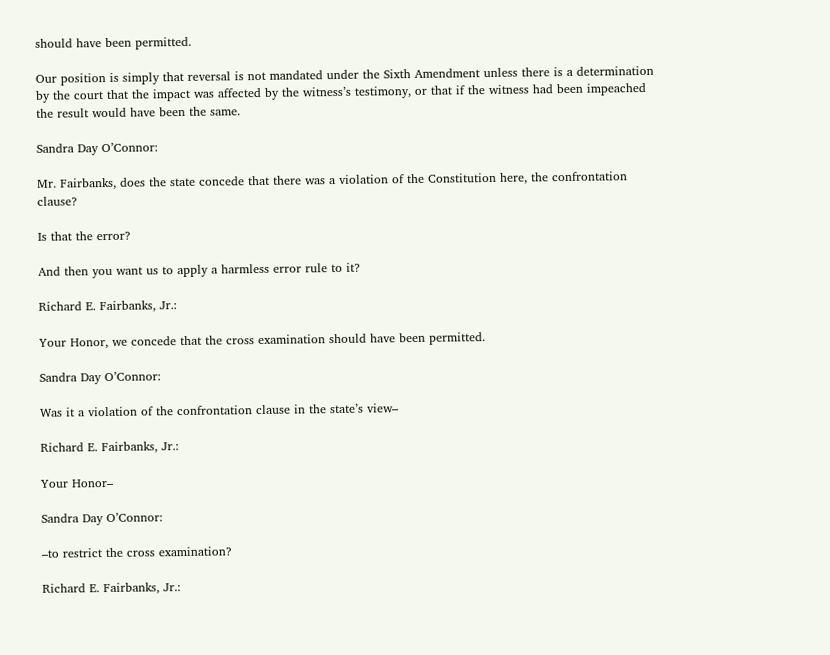should have been permitted.

Our position is simply that reversal is not mandated under the Sixth Amendment unless there is a determination by the court that the impact was affected by the witness’s testimony, or that if the witness had been impeached the result would have been the same.

Sandra Day O’Connor:

Mr. Fairbanks, does the state concede that there was a violation of the Constitution here, the confrontation clause?

Is that the error?

And then you want us to apply a harmless error rule to it?

Richard E. Fairbanks, Jr.:

Your Honor, we concede that the cross examination should have been permitted.

Sandra Day O’Connor:

Was it a violation of the confrontation clause in the state’s view–

Richard E. Fairbanks, Jr.:

Your Honor–

Sandra Day O’Connor:

–to restrict the cross examination?

Richard E. Fairbanks, Jr.: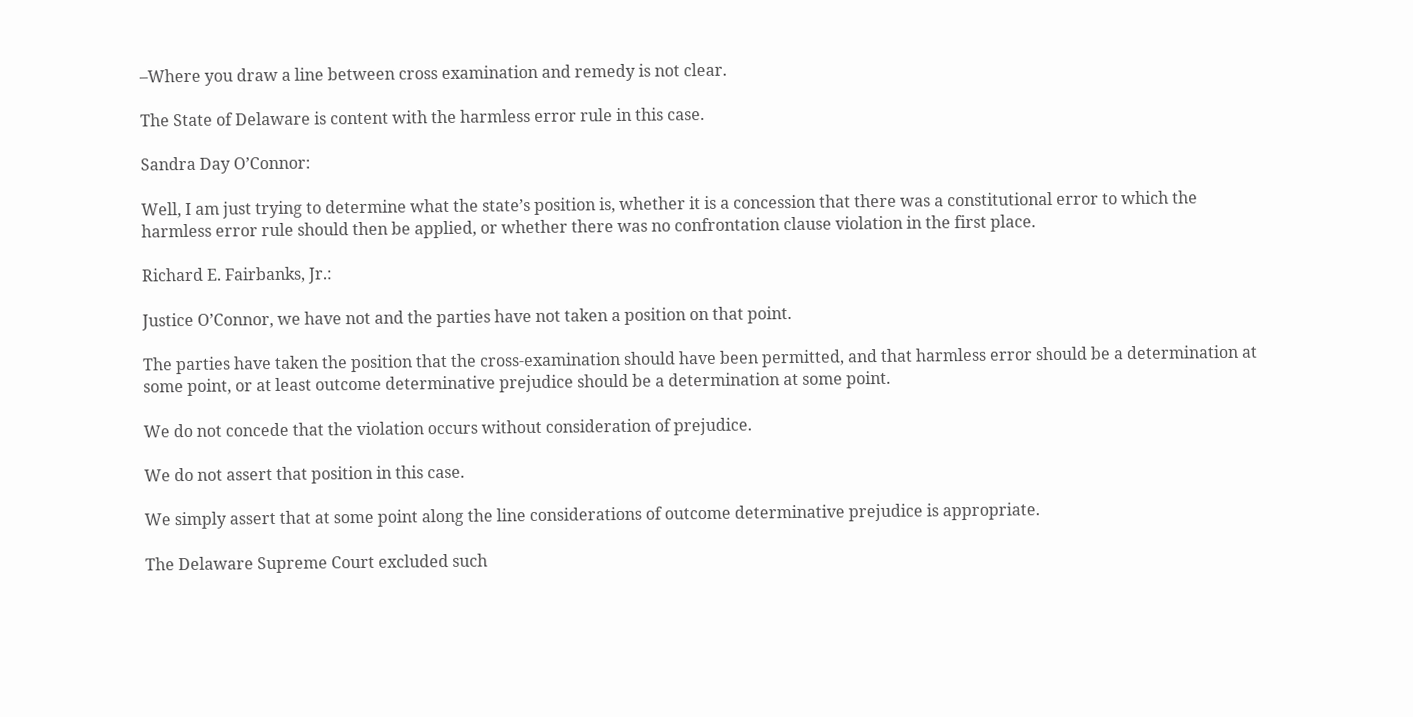–Where you draw a line between cross examination and remedy is not clear.

The State of Delaware is content with the harmless error rule in this case.

Sandra Day O’Connor:

Well, I am just trying to determine what the state’s position is, whether it is a concession that there was a constitutional error to which the harmless error rule should then be applied, or whether there was no confrontation clause violation in the first place.

Richard E. Fairbanks, Jr.:

Justice O’Connor, we have not and the parties have not taken a position on that point.

The parties have taken the position that the cross-examination should have been permitted, and that harmless error should be a determination at some point, or at least outcome determinative prejudice should be a determination at some point.

We do not concede that the violation occurs without consideration of prejudice.

We do not assert that position in this case.

We simply assert that at some point along the line considerations of outcome determinative prejudice is appropriate.

The Delaware Supreme Court excluded such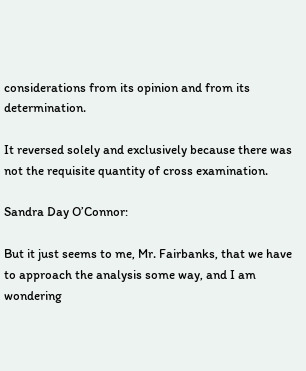considerations from its opinion and from its determination.

It reversed solely and exclusively because there was not the requisite quantity of cross examination.

Sandra Day O’Connor:

But it just seems to me, Mr. Fairbanks, that we have to approach the analysis some way, and I am wondering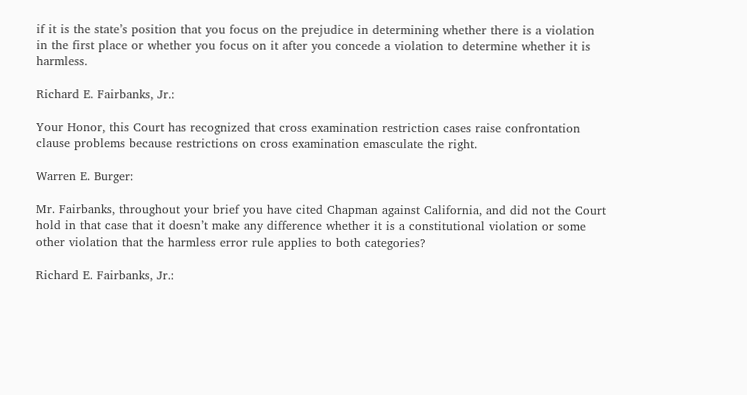if it is the state’s position that you focus on the prejudice in determining whether there is a violation in the first place or whether you focus on it after you concede a violation to determine whether it is harmless.

Richard E. Fairbanks, Jr.:

Your Honor, this Court has recognized that cross examination restriction cases raise confrontation clause problems because restrictions on cross examination emasculate the right.

Warren E. Burger:

Mr. Fairbanks, throughout your brief you have cited Chapman against California, and did not the Court hold in that case that it doesn’t make any difference whether it is a constitutional violation or some other violation that the harmless error rule applies to both categories?

Richard E. Fairbanks, Jr.: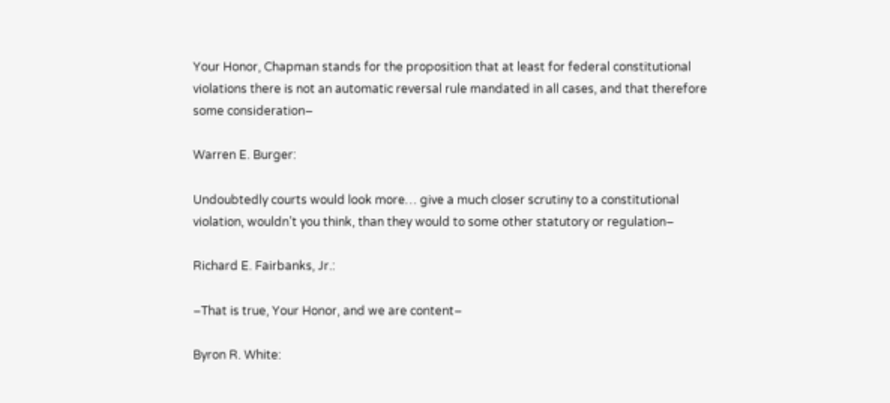Your Honor, Chapman stands for the proposition that at least for federal constitutional violations there is not an automatic reversal rule mandated in all cases, and that therefore some consideration–

Warren E. Burger:

Undoubtedly courts would look more… give a much closer scrutiny to a constitutional violation, wouldn’t you think, than they would to some other statutory or regulation–

Richard E. Fairbanks, Jr.:

–That is true, Your Honor, and we are content–

Byron R. White: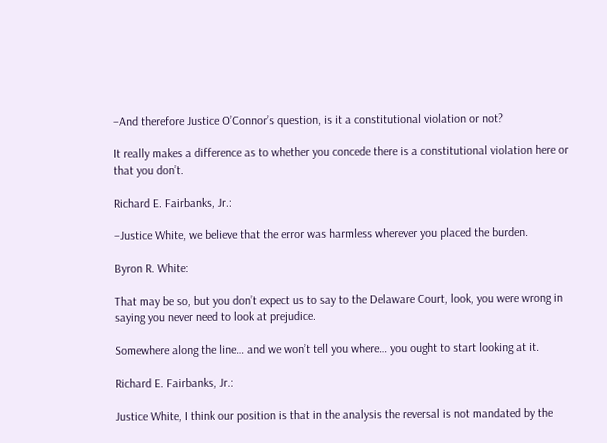–And therefore Justice O’Connor’s question, is it a constitutional violation or not?

It really makes a difference as to whether you concede there is a constitutional violation here or that you don’t.

Richard E. Fairbanks, Jr.:

–Justice White, we believe that the error was harmless wherever you placed the burden.

Byron R. White:

That may be so, but you don’t expect us to say to the Delaware Court, look, you were wrong in saying you never need to look at prejudice.

Somewhere along the line… and we won’t tell you where… you ought to start looking at it.

Richard E. Fairbanks, Jr.:

Justice White, I think our position is that in the analysis the reversal is not mandated by the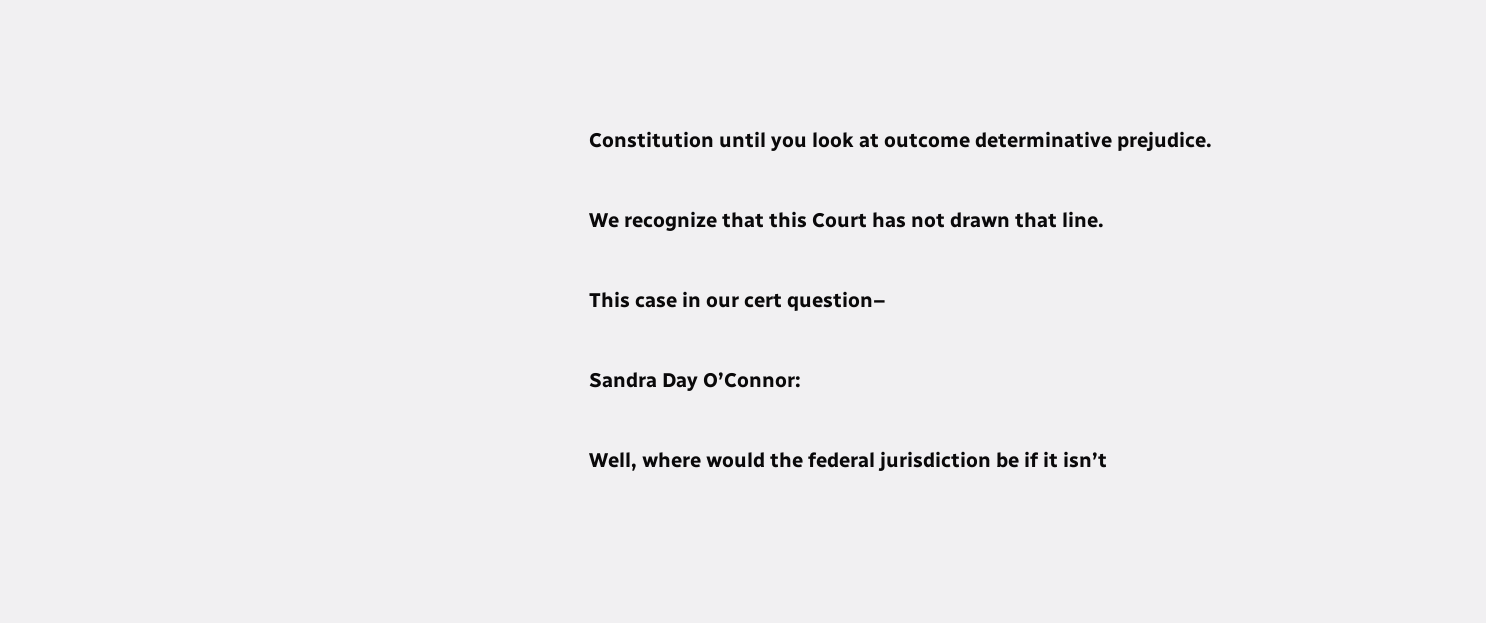Constitution until you look at outcome determinative prejudice.

We recognize that this Court has not drawn that line.

This case in our cert question–

Sandra Day O’Connor:

Well, where would the federal jurisdiction be if it isn’t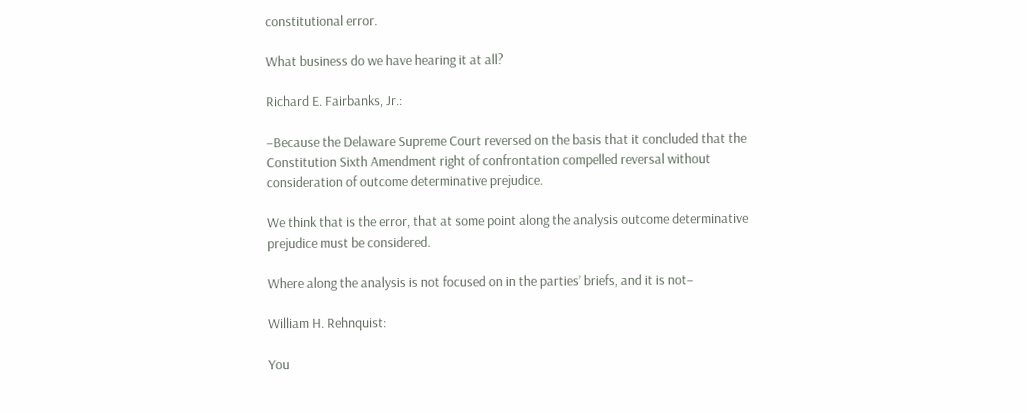constitutional error.

What business do we have hearing it at all?

Richard E. Fairbanks, Jr.:

–Because the Delaware Supreme Court reversed on the basis that it concluded that the Constitution Sixth Amendment right of confrontation compelled reversal without consideration of outcome determinative prejudice.

We think that is the error, that at some point along the analysis outcome determinative prejudice must be considered.

Where along the analysis is not focused on in the parties’ briefs, and it is not–

William H. Rehnquist:

You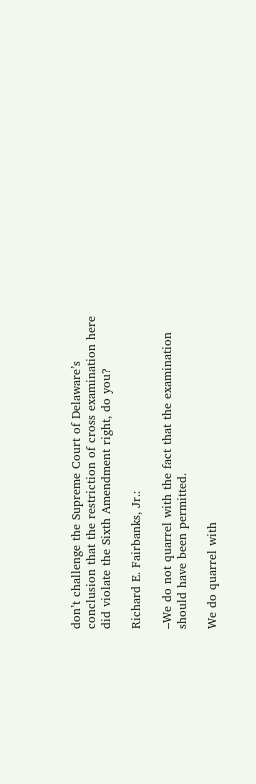don’t challenge the Supreme Court of Delaware’s conclusion that the restriction of cross examination here did violate the Sixth Amendment right, do you?

Richard E. Fairbanks, Jr.:

–We do not quarrel with the fact that the examination should have been permitted.

We do quarrel with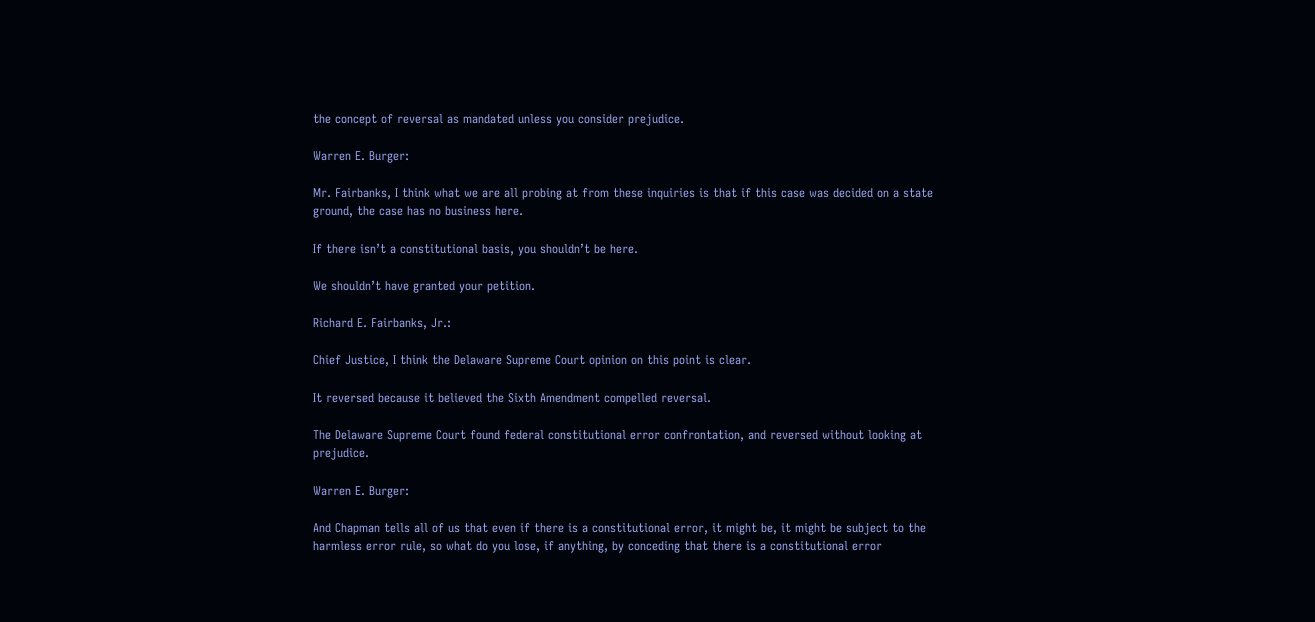the concept of reversal as mandated unless you consider prejudice.

Warren E. Burger:

Mr. Fairbanks, I think what we are all probing at from these inquiries is that if this case was decided on a state ground, the case has no business here.

If there isn’t a constitutional basis, you shouldn’t be here.

We shouldn’t have granted your petition.

Richard E. Fairbanks, Jr.:

Chief Justice, I think the Delaware Supreme Court opinion on this point is clear.

It reversed because it believed the Sixth Amendment compelled reversal.

The Delaware Supreme Court found federal constitutional error confrontation, and reversed without looking at prejudice.

Warren E. Burger:

And Chapman tells all of us that even if there is a constitutional error, it might be, it might be subject to the harmless error rule, so what do you lose, if anything, by conceding that there is a constitutional error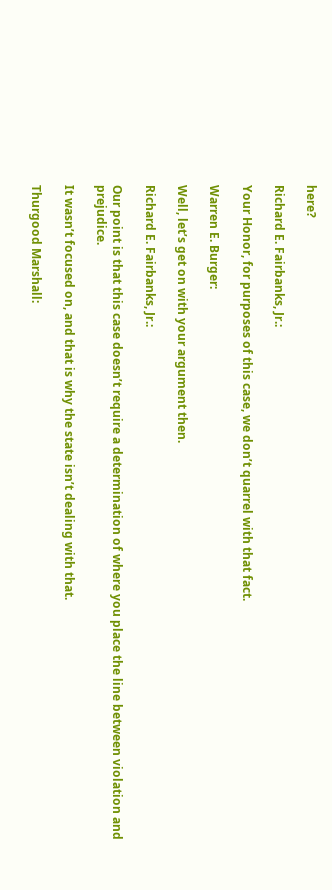here?

Richard E. Fairbanks, Jr.:

Your Honor, for purposes of this case, we don’t quarrel with that fact.

Warren E. Burger:

Well, let’s get on with your argument then.

Richard E. Fairbanks, Jr.:

Our point is that this case doesn’t require a determination of where you place the line between violation and prejudice.

It wasn’t focused on, and that is why the state isn’t dealing with that.

Thurgood Marshall: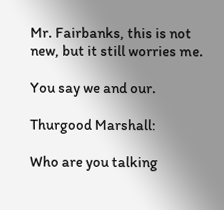Mr. Fairbanks, this is not new, but it still worries me.

You say we and our.

Thurgood Marshall:

Who are you talking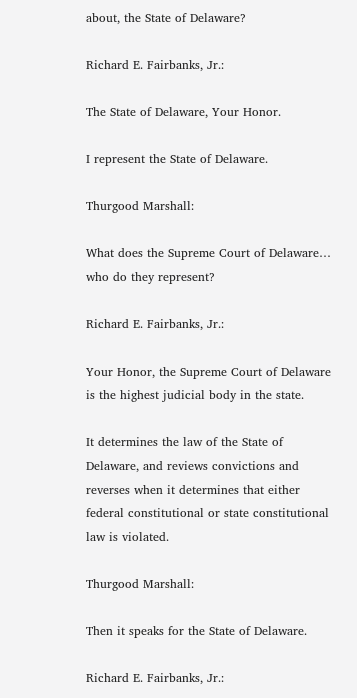about, the State of Delaware?

Richard E. Fairbanks, Jr.:

The State of Delaware, Your Honor.

I represent the State of Delaware.

Thurgood Marshall:

What does the Supreme Court of Delaware… who do they represent?

Richard E. Fairbanks, Jr.:

Your Honor, the Supreme Court of Delaware is the highest judicial body in the state.

It determines the law of the State of Delaware, and reviews convictions and reverses when it determines that either federal constitutional or state constitutional law is violated.

Thurgood Marshall:

Then it speaks for the State of Delaware.

Richard E. Fairbanks, Jr.: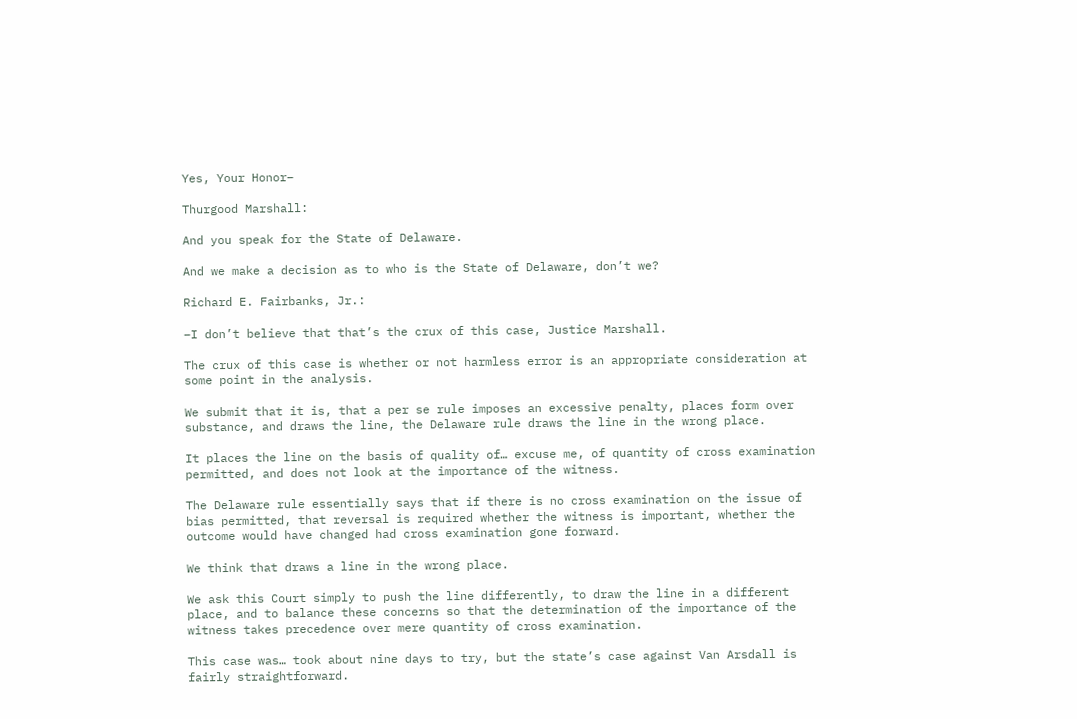Yes, Your Honor–

Thurgood Marshall:

And you speak for the State of Delaware.

And we make a decision as to who is the State of Delaware, don’t we?

Richard E. Fairbanks, Jr.:

–I don’t believe that that’s the crux of this case, Justice Marshall.

The crux of this case is whether or not harmless error is an appropriate consideration at some point in the analysis.

We submit that it is, that a per se rule imposes an excessive penalty, places form over substance, and draws the line, the Delaware rule draws the line in the wrong place.

It places the line on the basis of quality of… excuse me, of quantity of cross examination permitted, and does not look at the importance of the witness.

The Delaware rule essentially says that if there is no cross examination on the issue of bias permitted, that reversal is required whether the witness is important, whether the outcome would have changed had cross examination gone forward.

We think that draws a line in the wrong place.

We ask this Court simply to push the line differently, to draw the line in a different place, and to balance these concerns so that the determination of the importance of the witness takes precedence over mere quantity of cross examination.

This case was… took about nine days to try, but the state’s case against Van Arsdall is fairly straightforward.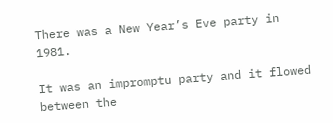There was a New Year’s Eve party in 1981.

It was an impromptu party and it flowed between the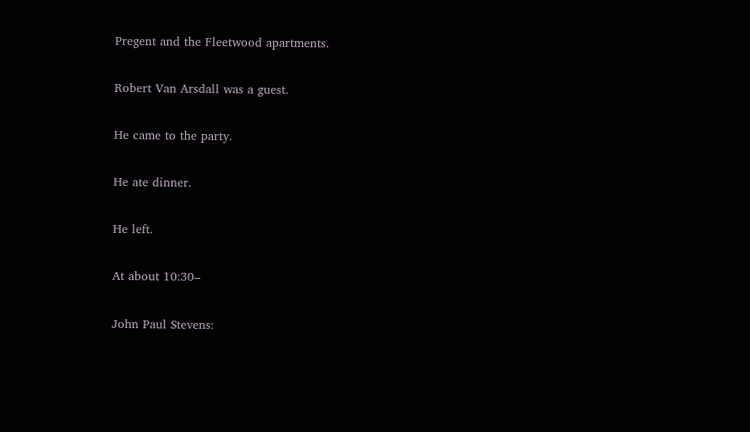Pregent and the Fleetwood apartments.

Robert Van Arsdall was a guest.

He came to the party.

He ate dinner.

He left.

At about 10:30–

John Paul Stevens: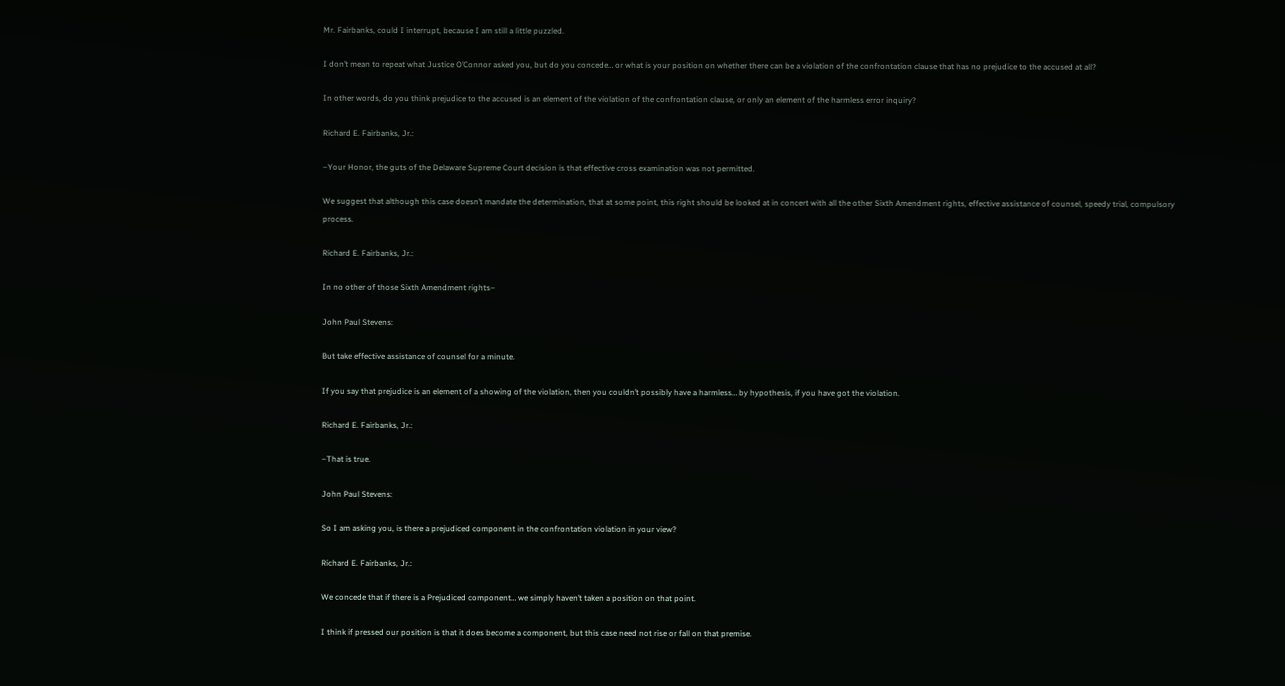Mr. Fairbanks, could I interrupt, because I am still a little puzzled.

I don’t mean to repeat what Justice O’Connor asked you, but do you concede… or what is your position on whether there can be a violation of the confrontation clause that has no prejudice to the accused at all?

In other words, do you think prejudice to the accused is an element of the violation of the confrontation clause, or only an element of the harmless error inquiry?

Richard E. Fairbanks, Jr.:

–Your Honor, the guts of the Delaware Supreme Court decision is that effective cross examination was not permitted.

We suggest that although this case doesn’t mandate the determination, that at some point, this right should be looked at in concert with all the other Sixth Amendment rights, effective assistance of counsel, speedy trial, compulsory process.

Richard E. Fairbanks, Jr.:

In no other of those Sixth Amendment rights–

John Paul Stevens:

But take effective assistance of counsel for a minute.

If you say that prejudice is an element of a showing of the violation, then you couldn’t possibly have a harmless… by hypothesis, if you have got the violation.

Richard E. Fairbanks, Jr.:

–That is true.

John Paul Stevens:

So I am asking you, is there a prejudiced component in the confrontation violation in your view?

Richard E. Fairbanks, Jr.:

We concede that if there is a Prejudiced component… we simply haven’t taken a position on that point.

I think if pressed our position is that it does become a component, but this case need not rise or fall on that premise.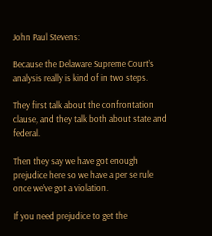John Paul Stevens:

Because the Delaware Supreme Court’s analysis really is kind of in two steps.

They first talk about the confrontation clause, and they talk both about state and federal.

Then they say we have got enough prejudice here so we have a per se rule once we’ve got a violation.

If you need prejudice to get the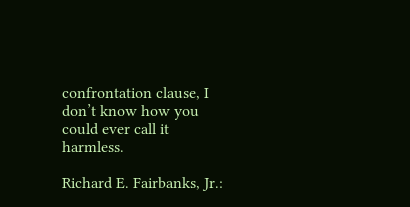confrontation clause, I don’t know how you could ever call it harmless.

Richard E. Fairbanks, Jr.: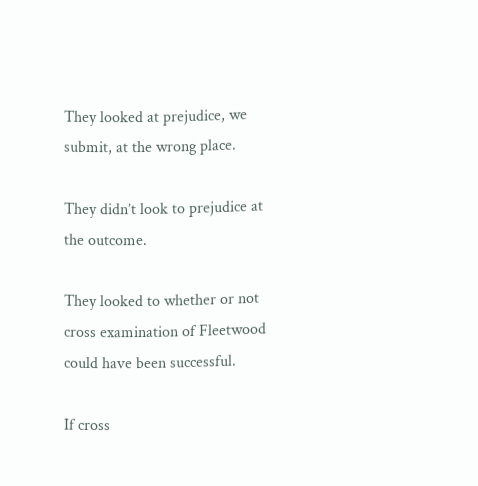They looked at prejudice, we submit, at the wrong place.

They didn’t look to prejudice at the outcome.

They looked to whether or not cross examination of Fleetwood could have been successful.

If cross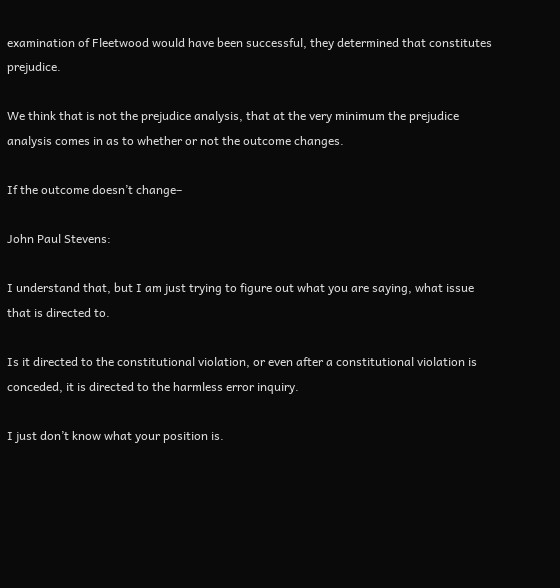examination of Fleetwood would have been successful, they determined that constitutes prejudice.

We think that is not the prejudice analysis, that at the very minimum the prejudice analysis comes in as to whether or not the outcome changes.

If the outcome doesn’t change–

John Paul Stevens:

I understand that, but I am just trying to figure out what you are saying, what issue that is directed to.

Is it directed to the constitutional violation, or even after a constitutional violation is conceded, it is directed to the harmless error inquiry.

I just don’t know what your position is.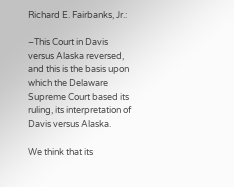Richard E. Fairbanks, Jr.:

–This Court in Davis versus Alaska reversed, and this is the basis upon which the Delaware Supreme Court based its ruling, its interpretation of Davis versus Alaska.

We think that its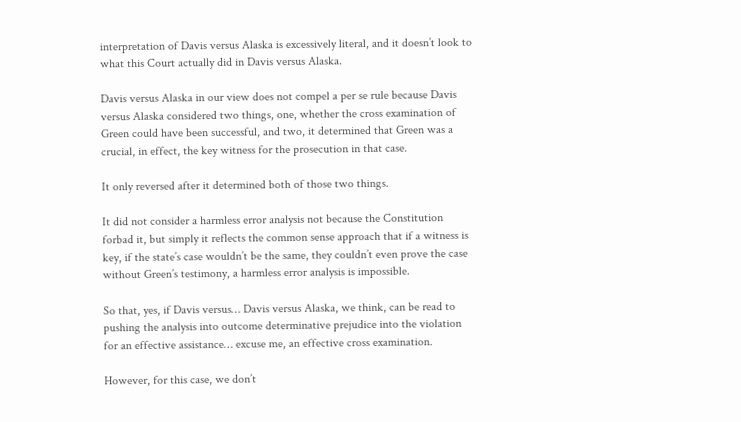interpretation of Davis versus Alaska is excessively literal, and it doesn’t look to what this Court actually did in Davis versus Alaska.

Davis versus Alaska in our view does not compel a per se rule because Davis versus Alaska considered two things, one, whether the cross examination of Green could have been successful, and two, it determined that Green was a crucial, in effect, the key witness for the prosecution in that case.

It only reversed after it determined both of those two things.

It did not consider a harmless error analysis not because the Constitution forbad it, but simply it reflects the common sense approach that if a witness is key, if the state’s case wouldn’t be the same, they couldn’t even prove the case without Green’s testimony, a harmless error analysis is impossible.

So that, yes, if Davis versus… Davis versus Alaska, we think, can be read to pushing the analysis into outcome determinative prejudice into the violation for an effective assistance… excuse me, an effective cross examination.

However, for this case, we don’t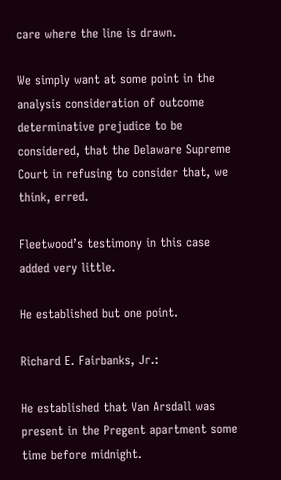care where the line is drawn.

We simply want at some point in the analysis consideration of outcome determinative prejudice to be considered, that the Delaware Supreme Court in refusing to consider that, we think, erred.

Fleetwood’s testimony in this case added very little.

He established but one point.

Richard E. Fairbanks, Jr.:

He established that Van Arsdall was present in the Pregent apartment some time before midnight.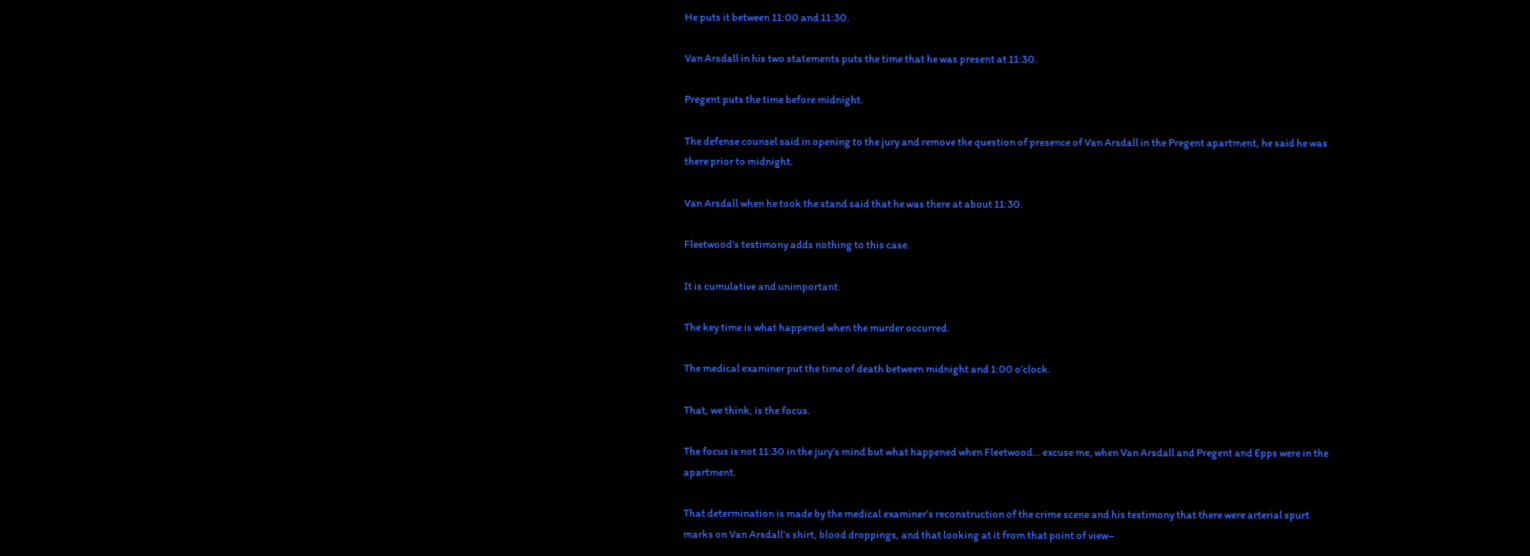He puts it between 11:00 and 11:30.

Van Arsdall in his two statements puts the time that he was present at 11:30.

Pregent puts the time before midnight.

The defense counsel said in opening to the jury and remove the question of presence of Van Arsdall in the Pregent apartment, he said he was there prior to midnight.

Van Arsdall when he took the stand said that he was there at about 11:30.

Fleetwood’s testimony adds nothing to this case.

It is cumulative and unimportant.

The key time is what happened when the murder occurred.

The medical examiner put the time of death between midnight and 1:00 o’clock.

That, we think, is the focus.

The focus is not 11:30 in the jury’s mind but what happened when Fleetwood… excuse me, when Van Arsdall and Pregent and Epps were in the apartment.

That determination is made by the medical examiner’s reconstruction of the crime scene and his testimony that there were arterial spurt marks on Van Arsdall’s shirt, blood droppings, and that looking at it from that point of view–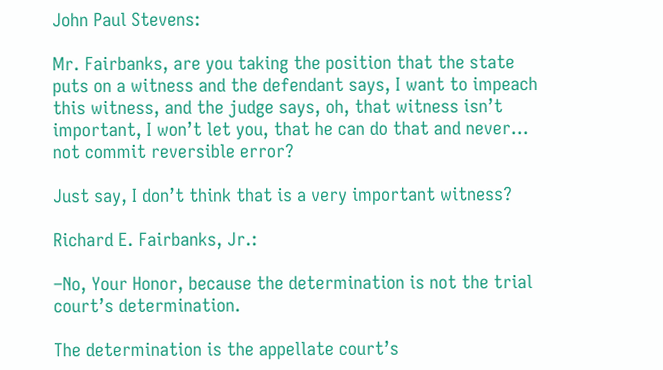John Paul Stevens:

Mr. Fairbanks, are you taking the position that the state puts on a witness and the defendant says, I want to impeach this witness, and the judge says, oh, that witness isn’t important, I won’t let you, that he can do that and never… not commit reversible error?

Just say, I don’t think that is a very important witness?

Richard E. Fairbanks, Jr.:

–No, Your Honor, because the determination is not the trial court’s determination.

The determination is the appellate court’s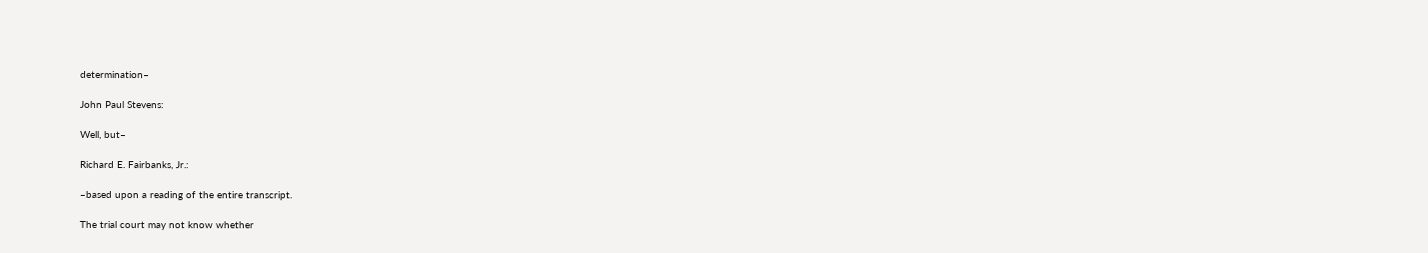determination–

John Paul Stevens:

Well, but–

Richard E. Fairbanks, Jr.:

–based upon a reading of the entire transcript.

The trial court may not know whether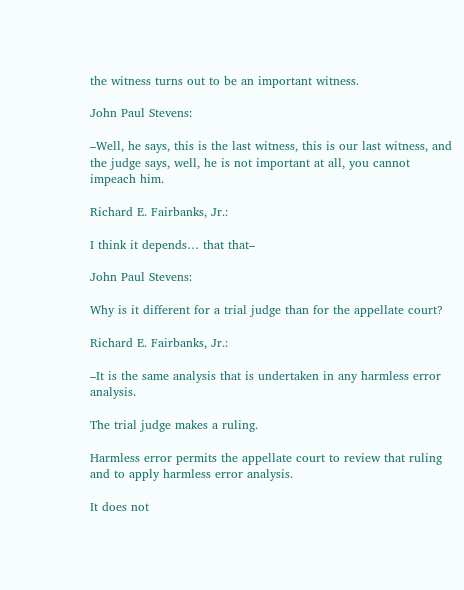the witness turns out to be an important witness.

John Paul Stevens:

–Well, he says, this is the last witness, this is our last witness, and the judge says, well, he is not important at all, you cannot impeach him.

Richard E. Fairbanks, Jr.:

I think it depends… that that–

John Paul Stevens:

Why is it different for a trial judge than for the appellate court?

Richard E. Fairbanks, Jr.:

–It is the same analysis that is undertaken in any harmless error analysis.

The trial judge makes a ruling.

Harmless error permits the appellate court to review that ruling and to apply harmless error analysis.

It does not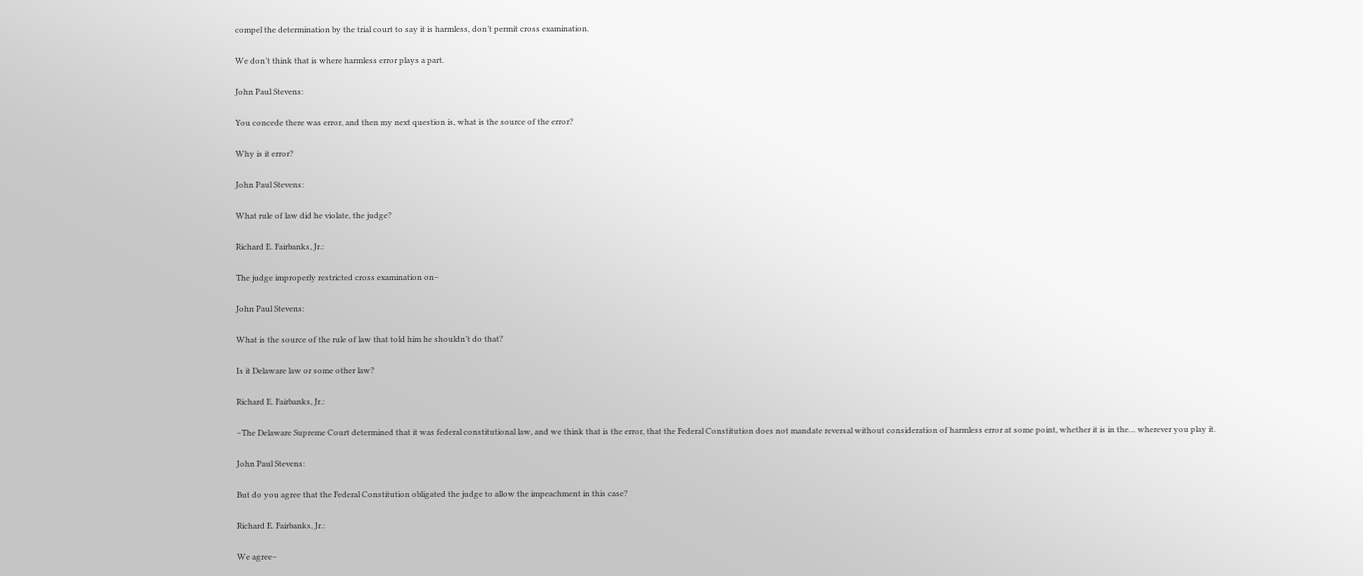compel the determination by the trial court to say it is harmless, don’t permit cross examination.

We don’t think that is where harmless error plays a part.

John Paul Stevens:

You concede there was error, and then my next question is, what is the source of the error?

Why is it error?

John Paul Stevens:

What rule of law did he violate, the judge?

Richard E. Fairbanks, Jr.:

The judge improperly restricted cross examination on–

John Paul Stevens:

What is the source of the rule of law that told him he shouldn’t do that?

Is it Delaware law or some other law?

Richard E. Fairbanks, Jr.:

–The Delaware Supreme Court determined that it was federal constitutional law, and we think that is the error, that the Federal Constitution does not mandate reversal without consideration of harmless error at some point, whether it is in the… wherever you play it.

John Paul Stevens:

But do you agree that the Federal Constitution obligated the judge to allow the impeachment in this case?

Richard E. Fairbanks, Jr.:

We agree–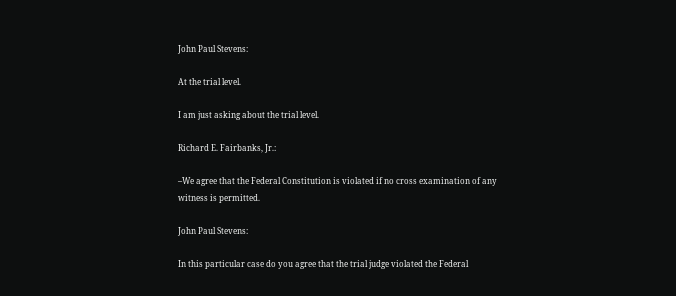John Paul Stevens:

At the trial level.

I am just asking about the trial level.

Richard E. Fairbanks, Jr.:

–We agree that the Federal Constitution is violated if no cross examination of any witness is permitted.

John Paul Stevens:

In this particular case do you agree that the trial judge violated the Federal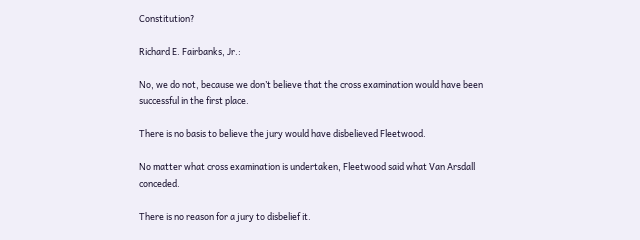Constitution?

Richard E. Fairbanks, Jr.:

No, we do not, because we don’t believe that the cross examination would have been successful in the first place.

There is no basis to believe the jury would have disbelieved Fleetwood.

No matter what cross examination is undertaken, Fleetwood said what Van Arsdall conceded.

There is no reason for a jury to disbelief it.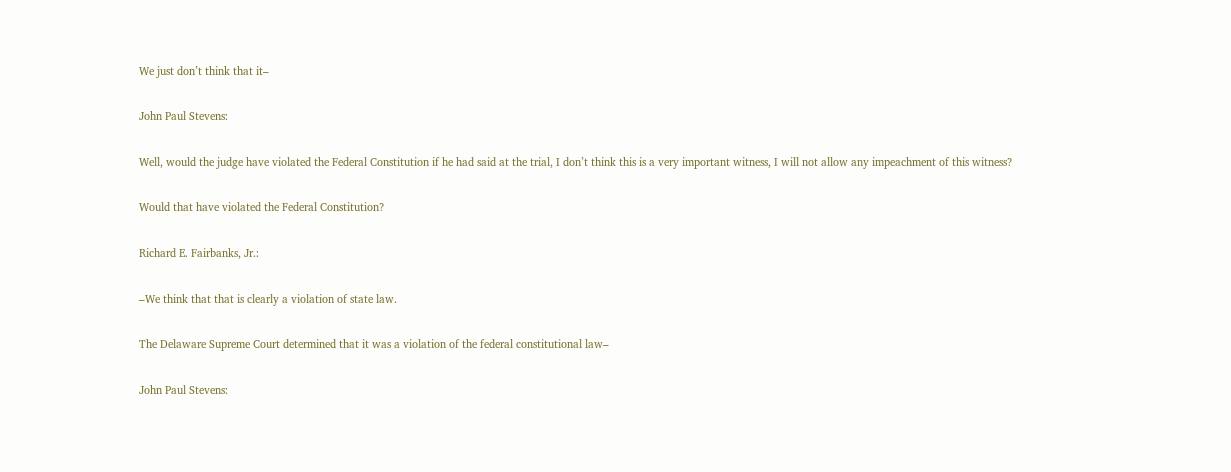We just don’t think that it–

John Paul Stevens:

Well, would the judge have violated the Federal Constitution if he had said at the trial, I don’t think this is a very important witness, I will not allow any impeachment of this witness?

Would that have violated the Federal Constitution?

Richard E. Fairbanks, Jr.:

–We think that that is clearly a violation of state law.

The Delaware Supreme Court determined that it was a violation of the federal constitutional law–

John Paul Stevens: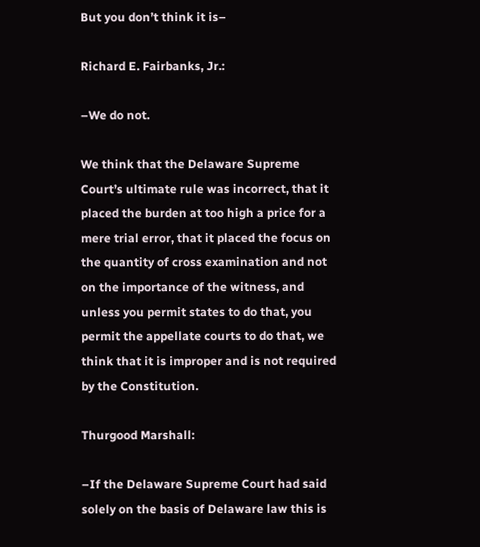But you don’t think it is–

Richard E. Fairbanks, Jr.:

–We do not.

We think that the Delaware Supreme Court’s ultimate rule was incorrect, that it placed the burden at too high a price for a mere trial error, that it placed the focus on the quantity of cross examination and not on the importance of the witness, and unless you permit states to do that, you permit the appellate courts to do that, we think that it is improper and is not required by the Constitution.

Thurgood Marshall:

–If the Delaware Supreme Court had said solely on the basis of Delaware law this is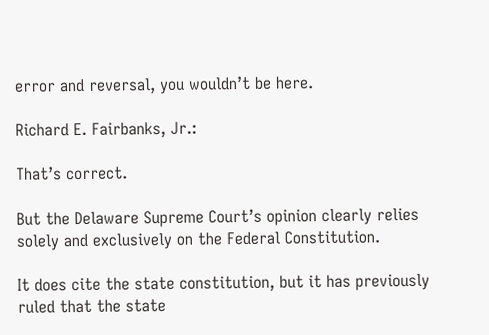error and reversal, you wouldn’t be here.

Richard E. Fairbanks, Jr.:

That’s correct.

But the Delaware Supreme Court’s opinion clearly relies solely and exclusively on the Federal Constitution.

It does cite the state constitution, but it has previously ruled that the state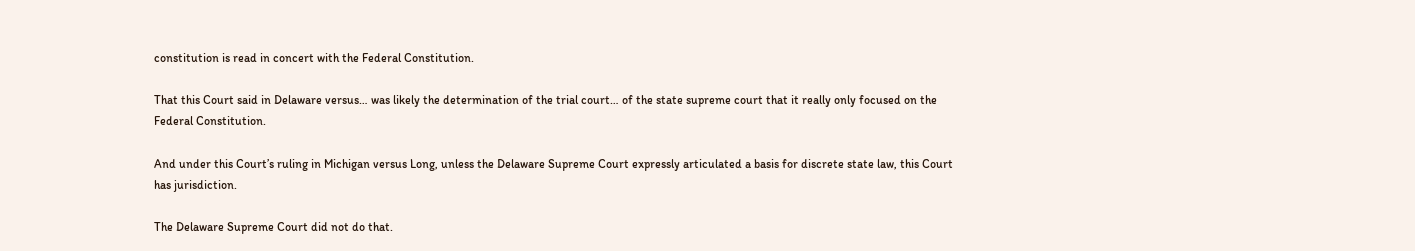constitution is read in concert with the Federal Constitution.

That this Court said in Delaware versus… was likely the determination of the trial court… of the state supreme court that it really only focused on the Federal Constitution.

And under this Court’s ruling in Michigan versus Long, unless the Delaware Supreme Court expressly articulated a basis for discrete state law, this Court has jurisdiction.

The Delaware Supreme Court did not do that.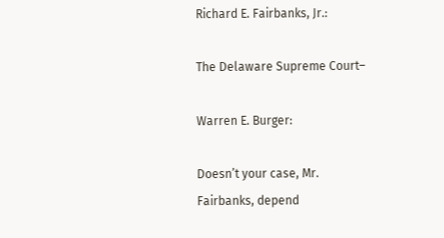Richard E. Fairbanks, Jr.:

The Delaware Supreme Court–

Warren E. Burger:

Doesn’t your case, Mr. Fairbanks, depend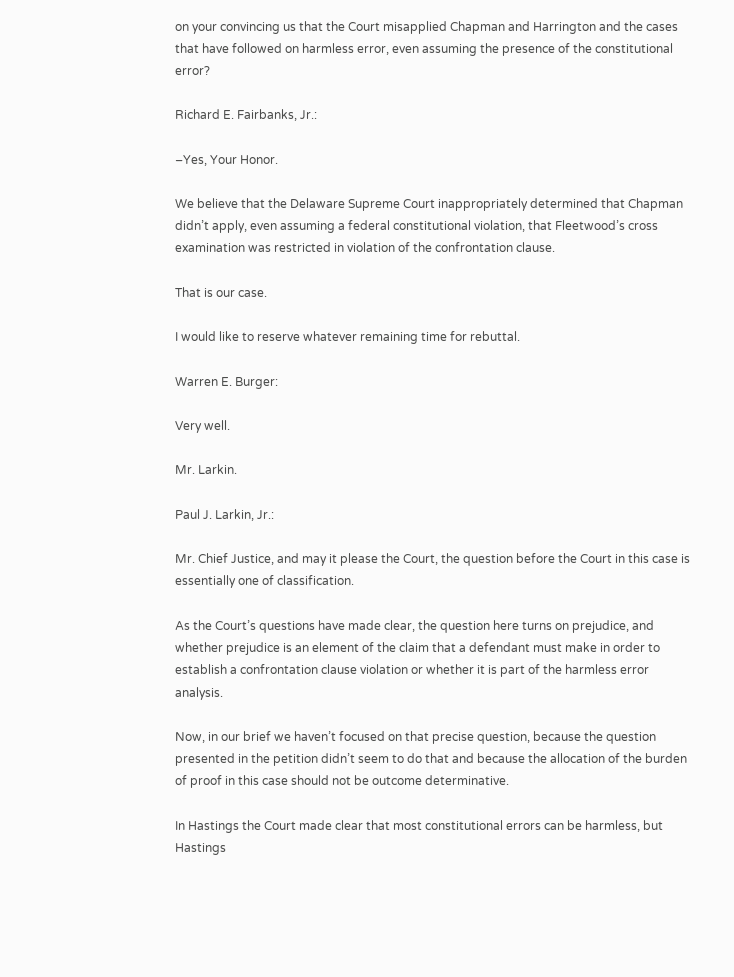on your convincing us that the Court misapplied Chapman and Harrington and the cases that have followed on harmless error, even assuming the presence of the constitutional error?

Richard E. Fairbanks, Jr.:

–Yes, Your Honor.

We believe that the Delaware Supreme Court inappropriately determined that Chapman didn’t apply, even assuming a federal constitutional violation, that Fleetwood’s cross examination was restricted in violation of the confrontation clause.

That is our case.

I would like to reserve whatever remaining time for rebuttal.

Warren E. Burger:

Very well.

Mr. Larkin.

Paul J. Larkin, Jr.:

Mr. Chief Justice, and may it please the Court, the question before the Court in this case is essentially one of classification.

As the Court’s questions have made clear, the question here turns on prejudice, and whether prejudice is an element of the claim that a defendant must make in order to establish a confrontation clause violation or whether it is part of the harmless error analysis.

Now, in our brief we haven’t focused on that precise question, because the question presented in the petition didn’t seem to do that and because the allocation of the burden of proof in this case should not be outcome determinative.

In Hastings the Court made clear that most constitutional errors can be harmless, but Hastings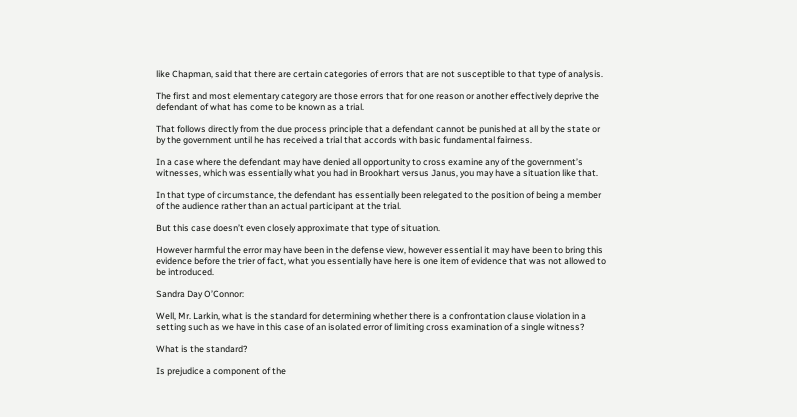like Chapman, said that there are certain categories of errors that are not susceptible to that type of analysis.

The first and most elementary category are those errors that for one reason or another effectively deprive the defendant of what has come to be known as a trial.

That follows directly from the due process principle that a defendant cannot be punished at all by the state or by the government until he has received a trial that accords with basic fundamental fairness.

In a case where the defendant may have denied all opportunity to cross examine any of the government’s witnesses, which was essentially what you had in Brookhart versus Janus, you may have a situation like that.

In that type of circumstance, the defendant has essentially been relegated to the position of being a member of the audience rather than an actual participant at the trial.

But this case doesn’t even closely approximate that type of situation.

However harmful the error may have been in the defense view, however essential it may have been to bring this evidence before the trier of fact, what you essentially have here is one item of evidence that was not allowed to be introduced.

Sandra Day O’Connor:

Well, Mr. Larkin, what is the standard for determining whether there is a confrontation clause violation in a setting such as we have in this case of an isolated error of limiting cross examination of a single witness?

What is the standard?

Is prejudice a component of the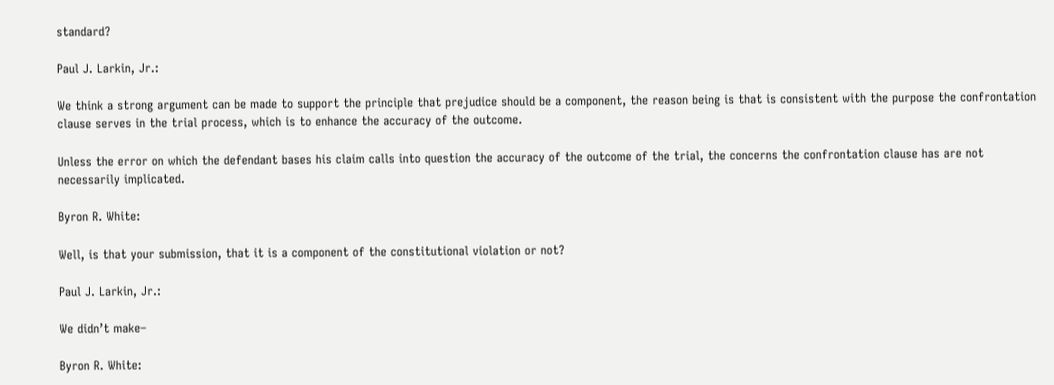standard?

Paul J. Larkin, Jr.:

We think a strong argument can be made to support the principle that prejudice should be a component, the reason being is that is consistent with the purpose the confrontation clause serves in the trial process, which is to enhance the accuracy of the outcome.

Unless the error on which the defendant bases his claim calls into question the accuracy of the outcome of the trial, the concerns the confrontation clause has are not necessarily implicated.

Byron R. White:

Well, is that your submission, that it is a component of the constitutional violation or not?

Paul J. Larkin, Jr.:

We didn’t make–

Byron R. White: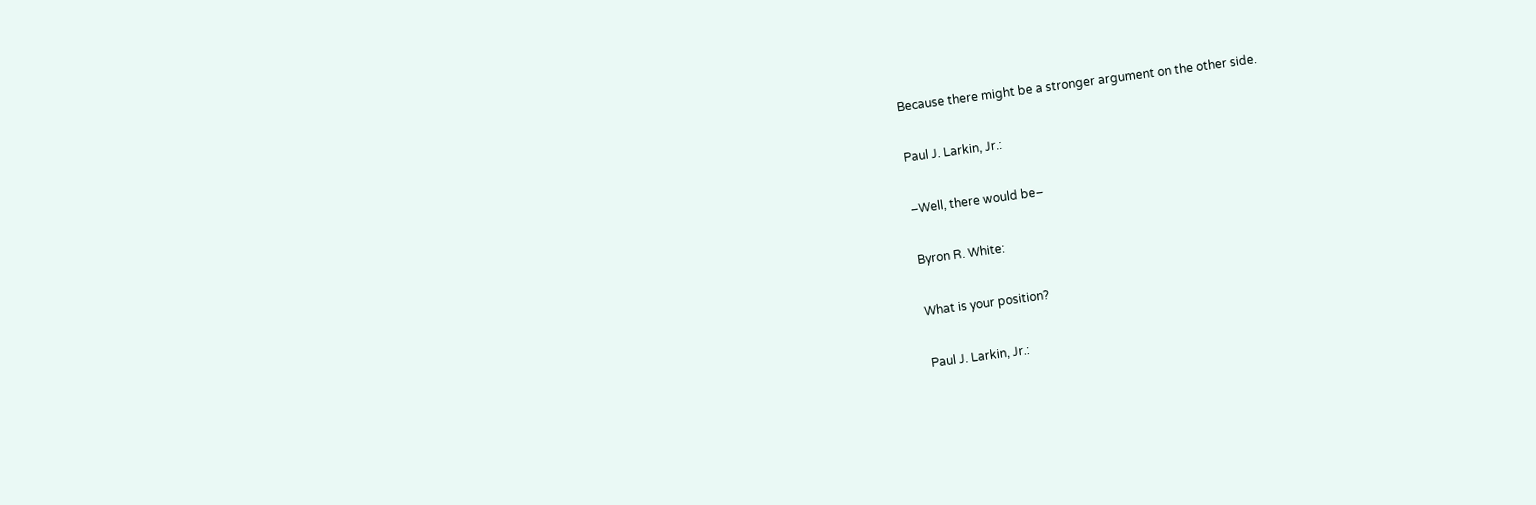Because there might be a stronger argument on the other side.

Paul J. Larkin, Jr.:

–Well, there would be–

Byron R. White:

What is your position?

Paul J. Larkin, Jr.: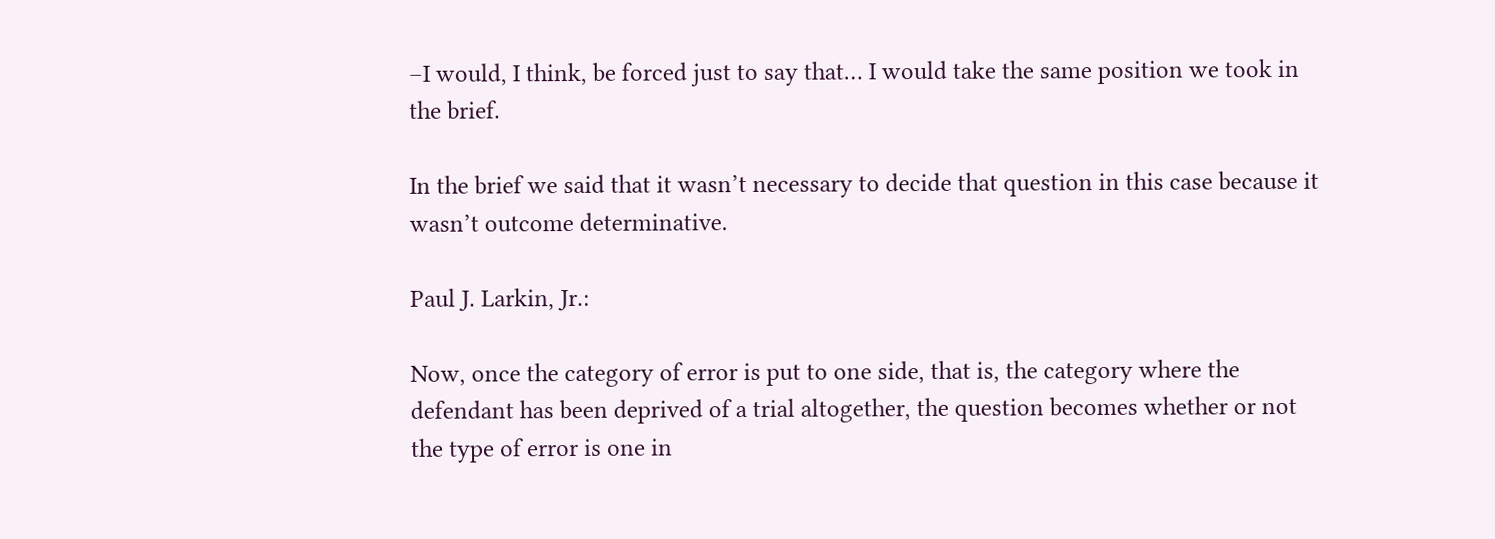–I would, I think, be forced just to say that… I would take the same position we took in the brief.

In the brief we said that it wasn’t necessary to decide that question in this case because it wasn’t outcome determinative.

Paul J. Larkin, Jr.:

Now, once the category of error is put to one side, that is, the category where the defendant has been deprived of a trial altogether, the question becomes whether or not the type of error is one in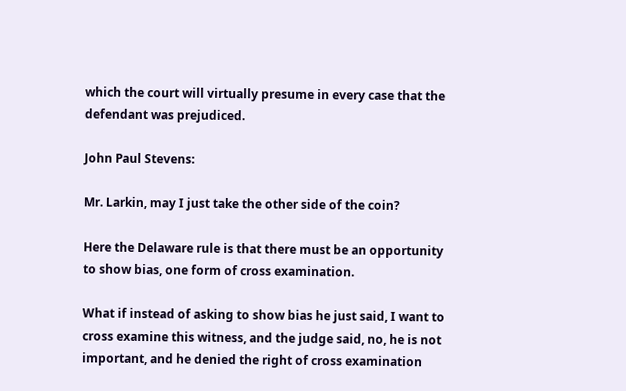which the court will virtually presume in every case that the defendant was prejudiced.

John Paul Stevens:

Mr. Larkin, may I just take the other side of the coin?

Here the Delaware rule is that there must be an opportunity to show bias, one form of cross examination.

What if instead of asking to show bias he just said, I want to cross examine this witness, and the judge said, no, he is not important, and he denied the right of cross examination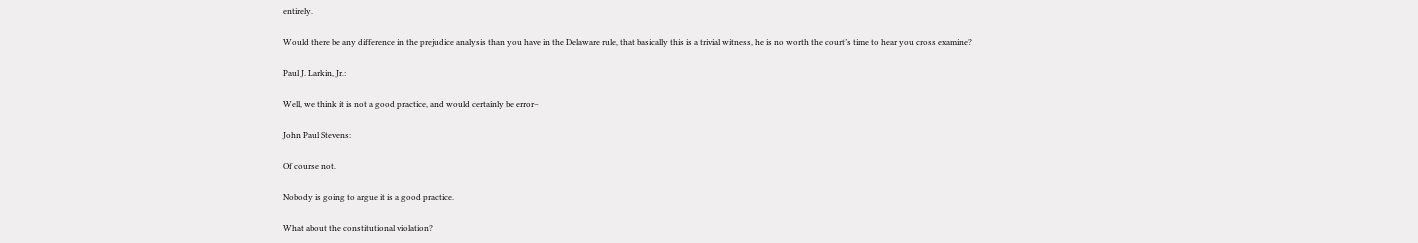entirely.

Would there be any difference in the prejudice analysis than you have in the Delaware rule, that basically this is a trivial witness, he is no worth the court’s time to hear you cross examine?

Paul J. Larkin, Jr.:

Well, we think it is not a good practice, and would certainly be error–

John Paul Stevens:

Of course not.

Nobody is going to argue it is a good practice.

What about the constitutional violation?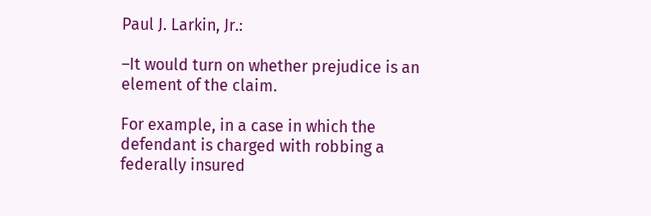Paul J. Larkin, Jr.:

–It would turn on whether prejudice is an element of the claim.

For example, in a case in which the defendant is charged with robbing a federally insured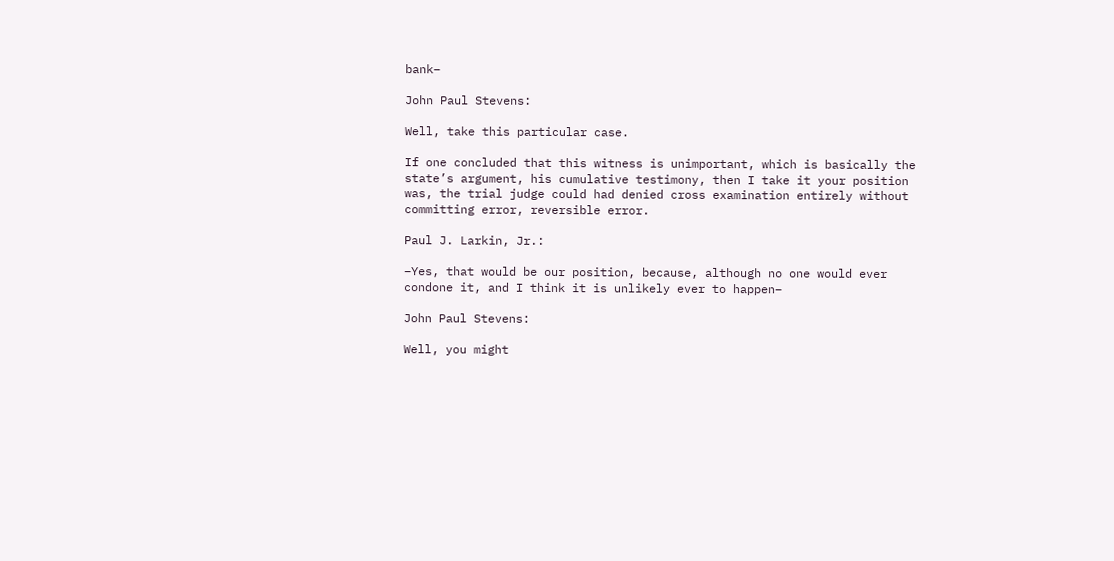bank–

John Paul Stevens:

Well, take this particular case.

If one concluded that this witness is unimportant, which is basically the state’s argument, his cumulative testimony, then I take it your position was, the trial judge could had denied cross examination entirely without committing error, reversible error.

Paul J. Larkin, Jr.:

–Yes, that would be our position, because, although no one would ever condone it, and I think it is unlikely ever to happen–

John Paul Stevens:

Well, you might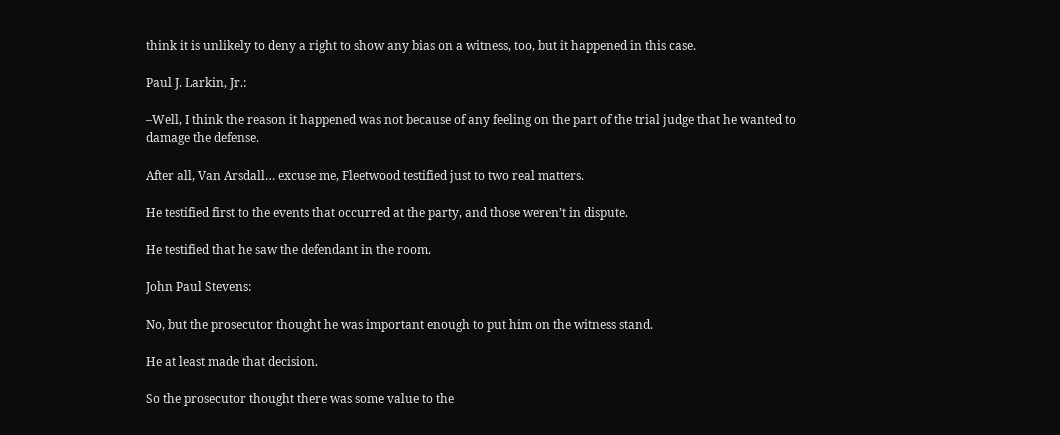think it is unlikely to deny a right to show any bias on a witness, too, but it happened in this case.

Paul J. Larkin, Jr.:

–Well, I think the reason it happened was not because of any feeling on the part of the trial judge that he wanted to damage the defense.

After all, Van Arsdall… excuse me, Fleetwood testified just to two real matters.

He testified first to the events that occurred at the party, and those weren’t in dispute.

He testified that he saw the defendant in the room.

John Paul Stevens:

No, but the prosecutor thought he was important enough to put him on the witness stand.

He at least made that decision.

So the prosecutor thought there was some value to the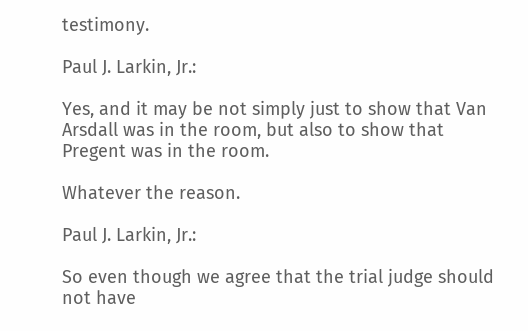testimony.

Paul J. Larkin, Jr.:

Yes, and it may be not simply just to show that Van Arsdall was in the room, but also to show that Pregent was in the room.

Whatever the reason.

Paul J. Larkin, Jr.:

So even though we agree that the trial judge should not have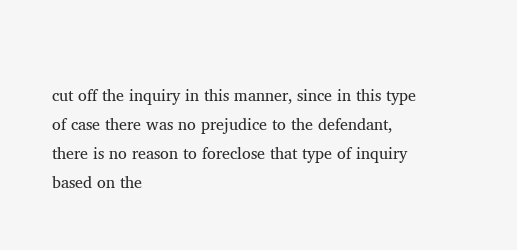cut off the inquiry in this manner, since in this type of case there was no prejudice to the defendant, there is no reason to foreclose that type of inquiry based on the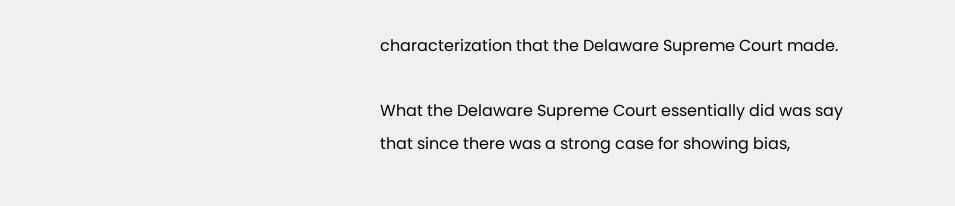characterization that the Delaware Supreme Court made.

What the Delaware Supreme Court essentially did was say that since there was a strong case for showing bias,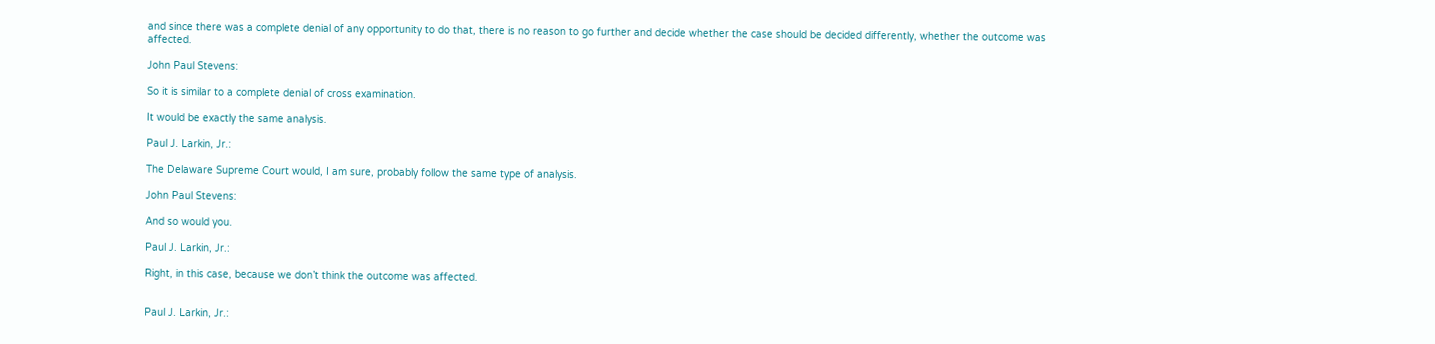and since there was a complete denial of any opportunity to do that, there is no reason to go further and decide whether the case should be decided differently, whether the outcome was affected.

John Paul Stevens:

So it is similar to a complete denial of cross examination.

It would be exactly the same analysis.

Paul J. Larkin, Jr.:

The Delaware Supreme Court would, I am sure, probably follow the same type of analysis.

John Paul Stevens:

And so would you.

Paul J. Larkin, Jr.:

Right, in this case, because we don’t think the outcome was affected.


Paul J. Larkin, Jr.: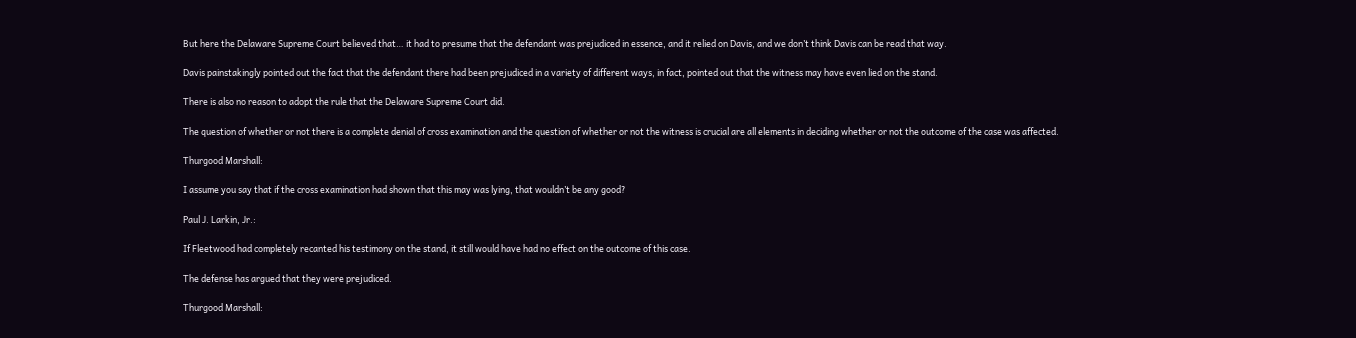But here the Delaware Supreme Court believed that… it had to presume that the defendant was prejudiced in essence, and it relied on Davis, and we don’t think Davis can be read that way.

Davis painstakingly pointed out the fact that the defendant there had been prejudiced in a variety of different ways, in fact, pointed out that the witness may have even lied on the stand.

There is also no reason to adopt the rule that the Delaware Supreme Court did.

The question of whether or not there is a complete denial of cross examination and the question of whether or not the witness is crucial are all elements in deciding whether or not the outcome of the case was affected.

Thurgood Marshall:

I assume you say that if the cross examination had shown that this may was lying, that wouldn’t be any good?

Paul J. Larkin, Jr.:

If Fleetwood had completely recanted his testimony on the stand, it still would have had no effect on the outcome of this case.

The defense has argued that they were prejudiced.

Thurgood Marshall: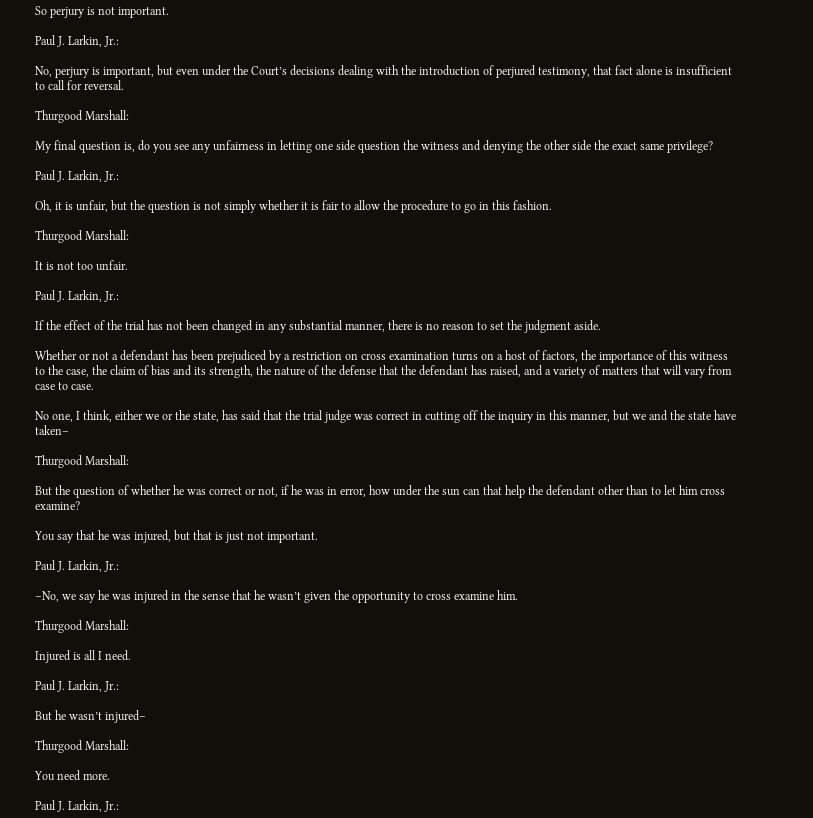So perjury is not important.

Paul J. Larkin, Jr.:

No, perjury is important, but even under the Court’s decisions dealing with the introduction of perjured testimony, that fact alone is insufficient to call for reversal.

Thurgood Marshall:

My final question is, do you see any unfairness in letting one side question the witness and denying the other side the exact same privilege?

Paul J. Larkin, Jr.:

Oh, it is unfair, but the question is not simply whether it is fair to allow the procedure to go in this fashion.

Thurgood Marshall:

It is not too unfair.

Paul J. Larkin, Jr.:

If the effect of the trial has not been changed in any substantial manner, there is no reason to set the judgment aside.

Whether or not a defendant has been prejudiced by a restriction on cross examination turns on a host of factors, the importance of this witness to the case, the claim of bias and its strength, the nature of the defense that the defendant has raised, and a variety of matters that will vary from case to case.

No one, I think, either we or the state, has said that the trial judge was correct in cutting off the inquiry in this manner, but we and the state have taken–

Thurgood Marshall:

But the question of whether he was correct or not, if he was in error, how under the sun can that help the defendant other than to let him cross examine?

You say that he was injured, but that is just not important.

Paul J. Larkin, Jr.:

–No, we say he was injured in the sense that he wasn’t given the opportunity to cross examine him.

Thurgood Marshall:

Injured is all I need.

Paul J. Larkin, Jr.:

But he wasn’t injured–

Thurgood Marshall:

You need more.

Paul J. Larkin, Jr.: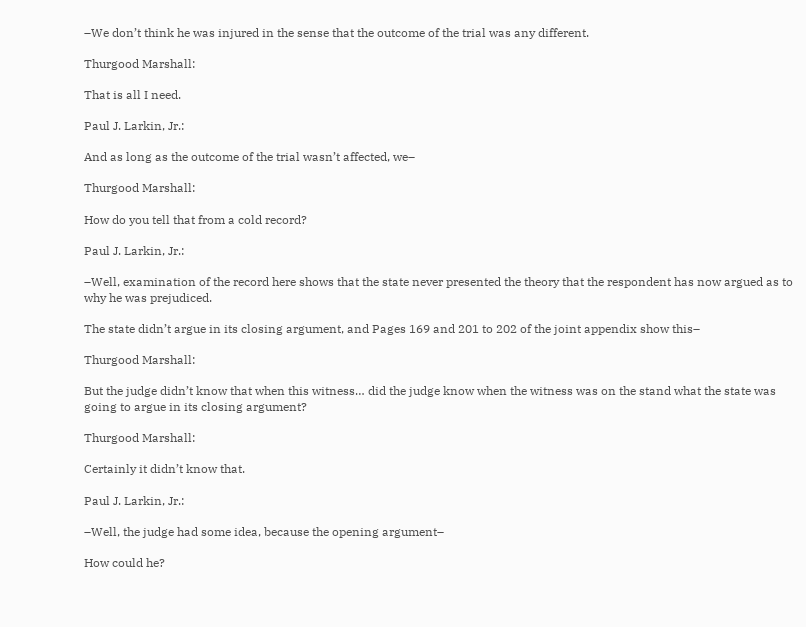–We don’t think he was injured in the sense that the outcome of the trial was any different.

Thurgood Marshall:

That is all I need.

Paul J. Larkin, Jr.:

And as long as the outcome of the trial wasn’t affected, we–

Thurgood Marshall:

How do you tell that from a cold record?

Paul J. Larkin, Jr.:

–Well, examination of the record here shows that the state never presented the theory that the respondent has now argued as to why he was prejudiced.

The state didn’t argue in its closing argument, and Pages 169 and 201 to 202 of the joint appendix show this–

Thurgood Marshall:

But the judge didn’t know that when this witness… did the judge know when the witness was on the stand what the state was going to argue in its closing argument?

Thurgood Marshall:

Certainly it didn’t know that.

Paul J. Larkin, Jr.:

–Well, the judge had some idea, because the opening argument–

How could he?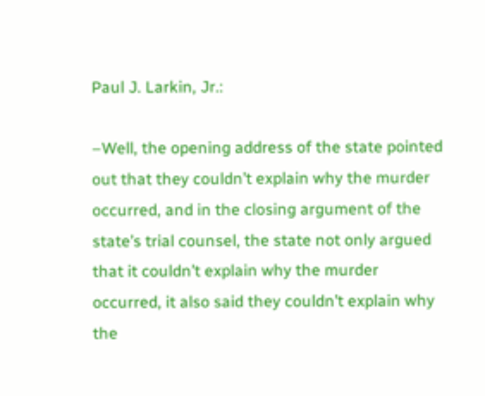Paul J. Larkin, Jr.:

–Well, the opening address of the state pointed out that they couldn’t explain why the murder occurred, and in the closing argument of the state’s trial counsel, the state not only argued that it couldn’t explain why the murder occurred, it also said they couldn’t explain why the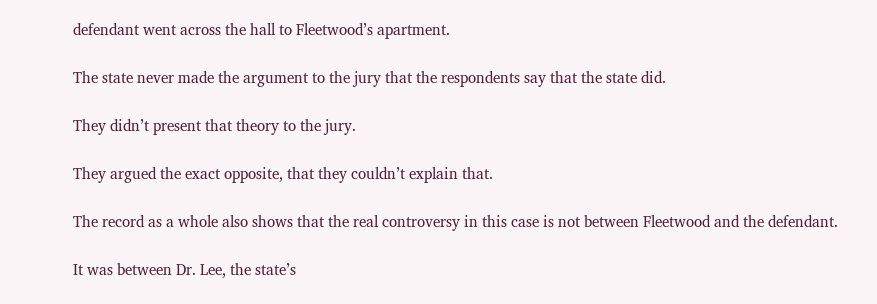defendant went across the hall to Fleetwood’s apartment.

The state never made the argument to the jury that the respondents say that the state did.

They didn’t present that theory to the jury.

They argued the exact opposite, that they couldn’t explain that.

The record as a whole also shows that the real controversy in this case is not between Fleetwood and the defendant.

It was between Dr. Lee, the state’s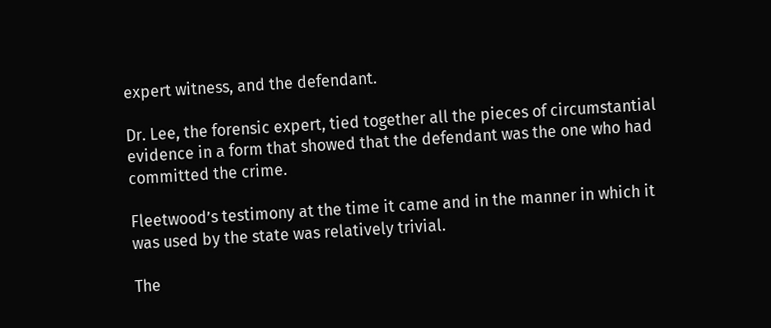expert witness, and the defendant.

Dr. Lee, the forensic expert, tied together all the pieces of circumstantial evidence in a form that showed that the defendant was the one who had committed the crime.

Fleetwood’s testimony at the time it came and in the manner in which it was used by the state was relatively trivial.

The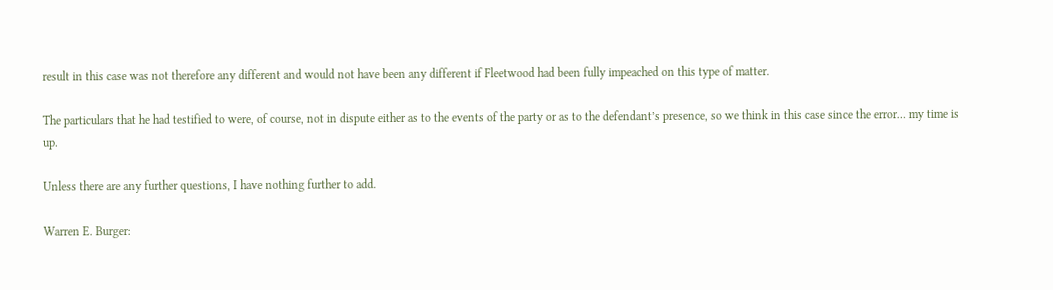result in this case was not therefore any different and would not have been any different if Fleetwood had been fully impeached on this type of matter.

The particulars that he had testified to were, of course, not in dispute either as to the events of the party or as to the defendant’s presence, so we think in this case since the error… my time is up.

Unless there are any further questions, I have nothing further to add.

Warren E. Burger: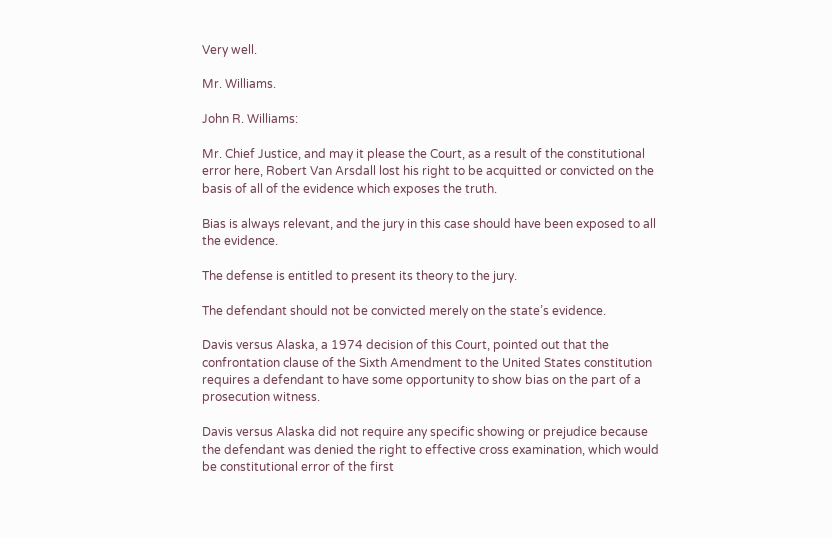Very well.

Mr. Williams.

John R. Williams:

Mr. Chief Justice, and may it please the Court, as a result of the constitutional error here, Robert Van Arsdall lost his right to be acquitted or convicted on the basis of all of the evidence which exposes the truth.

Bias is always relevant, and the jury in this case should have been exposed to all the evidence.

The defense is entitled to present its theory to the jury.

The defendant should not be convicted merely on the state’s evidence.

Davis versus Alaska, a 1974 decision of this Court, pointed out that the confrontation clause of the Sixth Amendment to the United States constitution requires a defendant to have some opportunity to show bias on the part of a prosecution witness.

Davis versus Alaska did not require any specific showing or prejudice because the defendant was denied the right to effective cross examination, which would be constitutional error of the first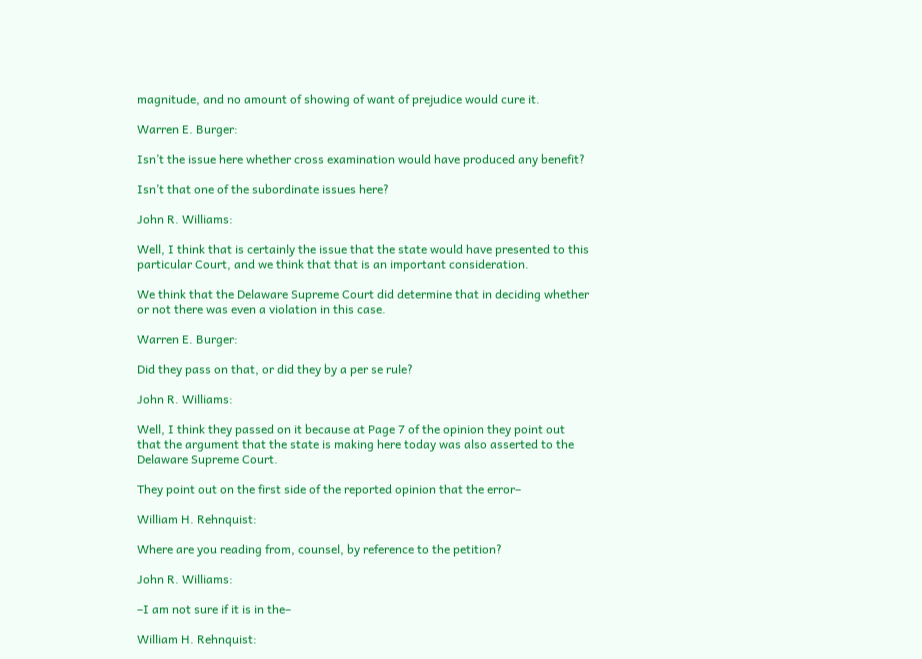magnitude, and no amount of showing of want of prejudice would cure it.

Warren E. Burger:

Isn’t the issue here whether cross examination would have produced any benefit?

Isn’t that one of the subordinate issues here?

John R. Williams:

Well, I think that is certainly the issue that the state would have presented to this particular Court, and we think that that is an important consideration.

We think that the Delaware Supreme Court did determine that in deciding whether or not there was even a violation in this case.

Warren E. Burger:

Did they pass on that, or did they by a per se rule?

John R. Williams:

Well, I think they passed on it because at Page 7 of the opinion they point out that the argument that the state is making here today was also asserted to the Delaware Supreme Court.

They point out on the first side of the reported opinion that the error–

William H. Rehnquist:

Where are you reading from, counsel, by reference to the petition?

John R. Williams:

–I am not sure if it is in the–

William H. Rehnquist: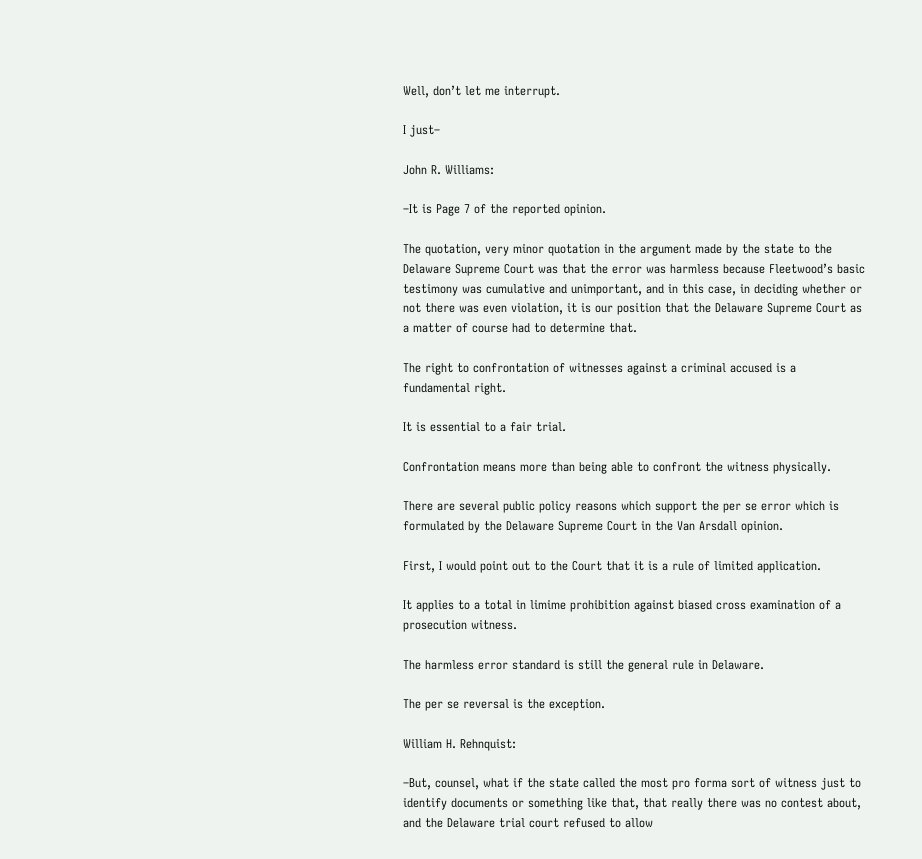Well, don’t let me interrupt.

I just–

John R. Williams:

–It is Page 7 of the reported opinion.

The quotation, very minor quotation in the argument made by the state to the Delaware Supreme Court was that the error was harmless because Fleetwood’s basic testimony was cumulative and unimportant, and in this case, in deciding whether or not there was even violation, it is our position that the Delaware Supreme Court as a matter of course had to determine that.

The right to confrontation of witnesses against a criminal accused is a fundamental right.

It is essential to a fair trial.

Confrontation means more than being able to confront the witness physically.

There are several public policy reasons which support the per se error which is formulated by the Delaware Supreme Court in the Van Arsdall opinion.

First, I would point out to the Court that it is a rule of limited application.

It applies to a total in limime prohibition against biased cross examination of a prosecution witness.

The harmless error standard is still the general rule in Delaware.

The per se reversal is the exception.

William H. Rehnquist:

–But, counsel, what if the state called the most pro forma sort of witness just to identify documents or something like that, that really there was no contest about, and the Delaware trial court refused to allow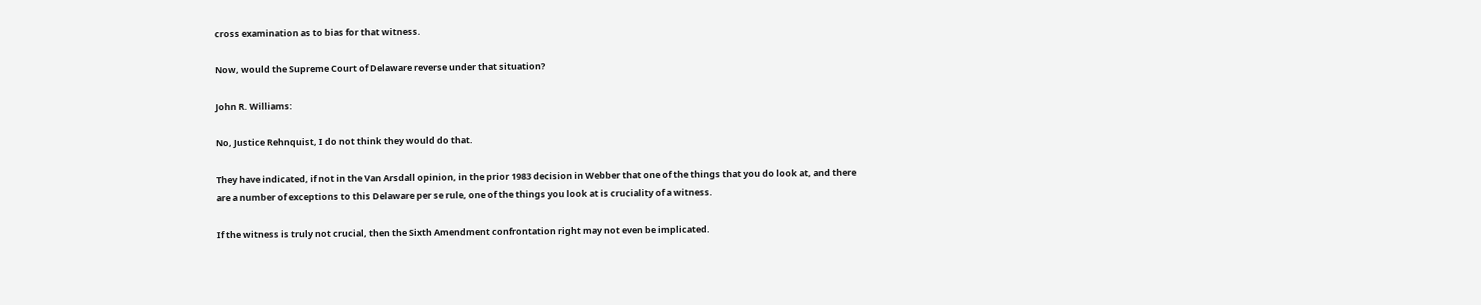cross examination as to bias for that witness.

Now, would the Supreme Court of Delaware reverse under that situation?

John R. Williams:

No, Justice Rehnquist, I do not think they would do that.

They have indicated, if not in the Van Arsdall opinion, in the prior 1983 decision in Webber that one of the things that you do look at, and there are a number of exceptions to this Delaware per se rule, one of the things you look at is cruciality of a witness.

If the witness is truly not crucial, then the Sixth Amendment confrontation right may not even be implicated.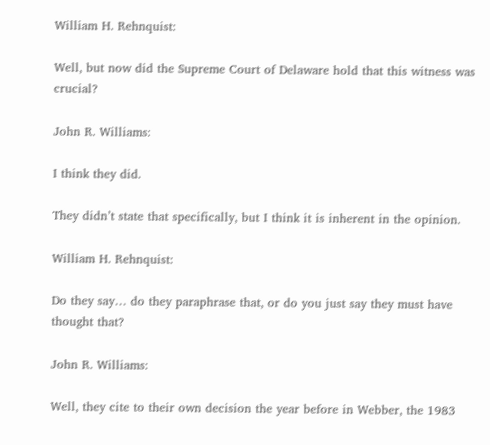William H. Rehnquist:

Well, but now did the Supreme Court of Delaware hold that this witness was crucial?

John R. Williams:

I think they did.

They didn’t state that specifically, but I think it is inherent in the opinion.

William H. Rehnquist:

Do they say… do they paraphrase that, or do you just say they must have thought that?

John R. Williams:

Well, they cite to their own decision the year before in Webber, the 1983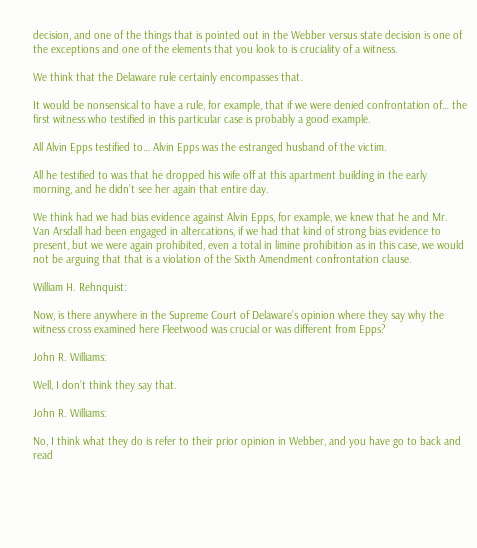decision, and one of the things that is pointed out in the Webber versus state decision is one of the exceptions and one of the elements that you look to is cruciality of a witness.

We think that the Delaware rule certainly encompasses that.

It would be nonsensical to have a rule, for example, that if we were denied confrontation of… the first witness who testified in this particular case is probably a good example.

All Alvin Epps testified to… Alvin Epps was the estranged husband of the victim.

All he testified to was that he dropped his wife off at this apartment building in the early morning, and he didn’t see her again that entire day.

We think had we had bias evidence against Alvin Epps, for example, we knew that he and Mr. Van Arsdall had been engaged in altercations, if we had that kind of strong bias evidence to present, but we were again prohibited, even a total in limine prohibition as in this case, we would not be arguing that that is a violation of the Sixth Amendment confrontation clause.

William H. Rehnquist:

Now, is there anywhere in the Supreme Court of Delaware’s opinion where they say why the witness cross examined here Fleetwood was crucial or was different from Epps?

John R. Williams:

Well, I don’t think they say that.

John R. Williams:

No, I think what they do is refer to their prior opinion in Webber, and you have go to back and read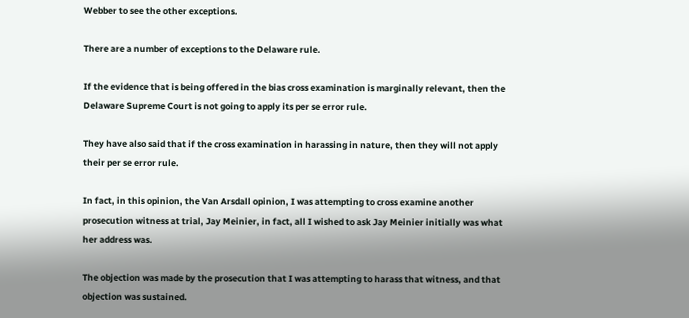Webber to see the other exceptions.

There are a number of exceptions to the Delaware rule.

If the evidence that is being offered in the bias cross examination is marginally relevant, then the Delaware Supreme Court is not going to apply its per se error rule.

They have also said that if the cross examination in harassing in nature, then they will not apply their per se error rule.

In fact, in this opinion, the Van Arsdall opinion, I was attempting to cross examine another prosecution witness at trial, Jay Meinier, in fact, all I wished to ask Jay Meinier initially was what her address was.

The objection was made by the prosecution that I was attempting to harass that witness, and that objection was sustained.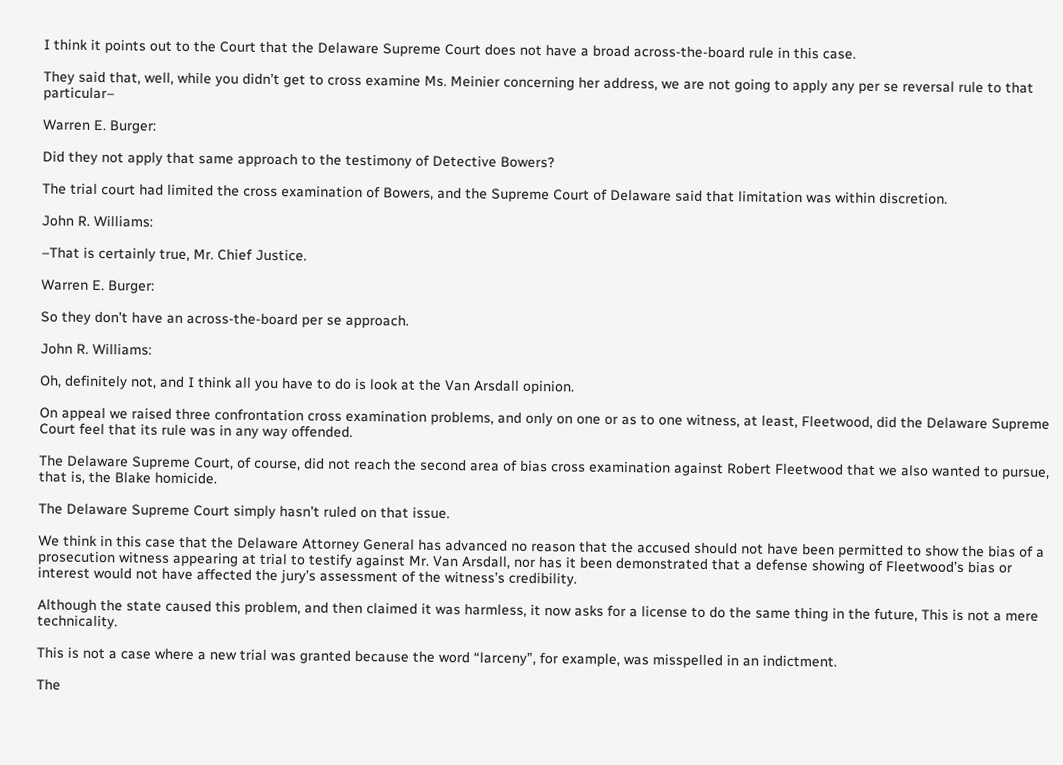I think it points out to the Court that the Delaware Supreme Court does not have a broad across-the-board rule in this case.

They said that, well, while you didn’t get to cross examine Ms. Meinier concerning her address, we are not going to apply any per se reversal rule to that particular–

Warren E. Burger:

Did they not apply that same approach to the testimony of Detective Bowers?

The trial court had limited the cross examination of Bowers, and the Supreme Court of Delaware said that limitation was within discretion.

John R. Williams:

–That is certainly true, Mr. Chief Justice.

Warren E. Burger:

So they don’t have an across-the-board per se approach.

John R. Williams:

Oh, definitely not, and I think all you have to do is look at the Van Arsdall opinion.

On appeal we raised three confrontation cross examination problems, and only on one or as to one witness, at least, Fleetwood, did the Delaware Supreme Court feel that its rule was in any way offended.

The Delaware Supreme Court, of course, did not reach the second area of bias cross examination against Robert Fleetwood that we also wanted to pursue, that is, the Blake homicide.

The Delaware Supreme Court simply hasn’t ruled on that issue.

We think in this case that the Delaware Attorney General has advanced no reason that the accused should not have been permitted to show the bias of a prosecution witness appearing at trial to testify against Mr. Van Arsdall, nor has it been demonstrated that a defense showing of Fleetwood’s bias or interest would not have affected the jury’s assessment of the witness’s credibility.

Although the state caused this problem, and then claimed it was harmless, it now asks for a license to do the same thing in the future, This is not a mere technicality.

This is not a case where a new trial was granted because the word “larceny”, for example, was misspelled in an indictment.

The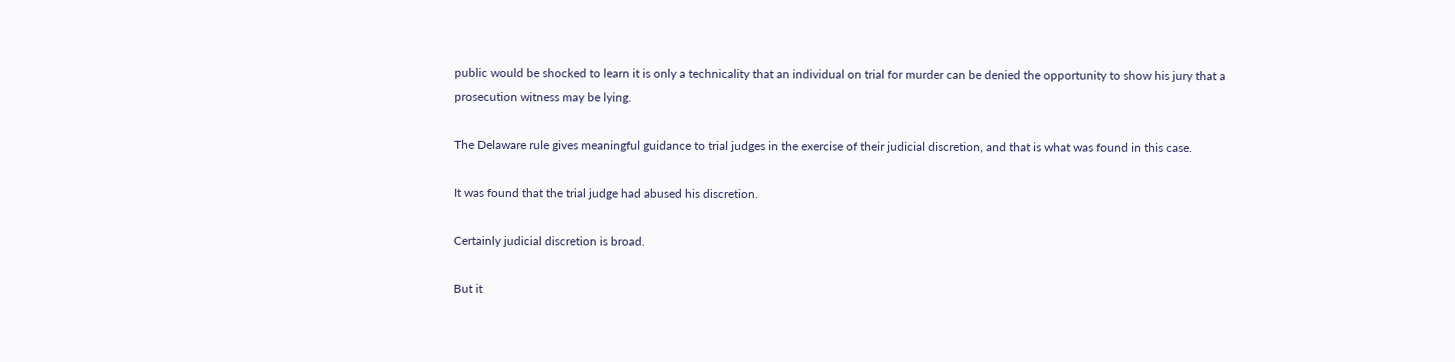public would be shocked to learn it is only a technicality that an individual on trial for murder can be denied the opportunity to show his jury that a prosecution witness may be lying.

The Delaware rule gives meaningful guidance to trial judges in the exercise of their judicial discretion, and that is what was found in this case.

It was found that the trial judge had abused his discretion.

Certainly judicial discretion is broad.

But it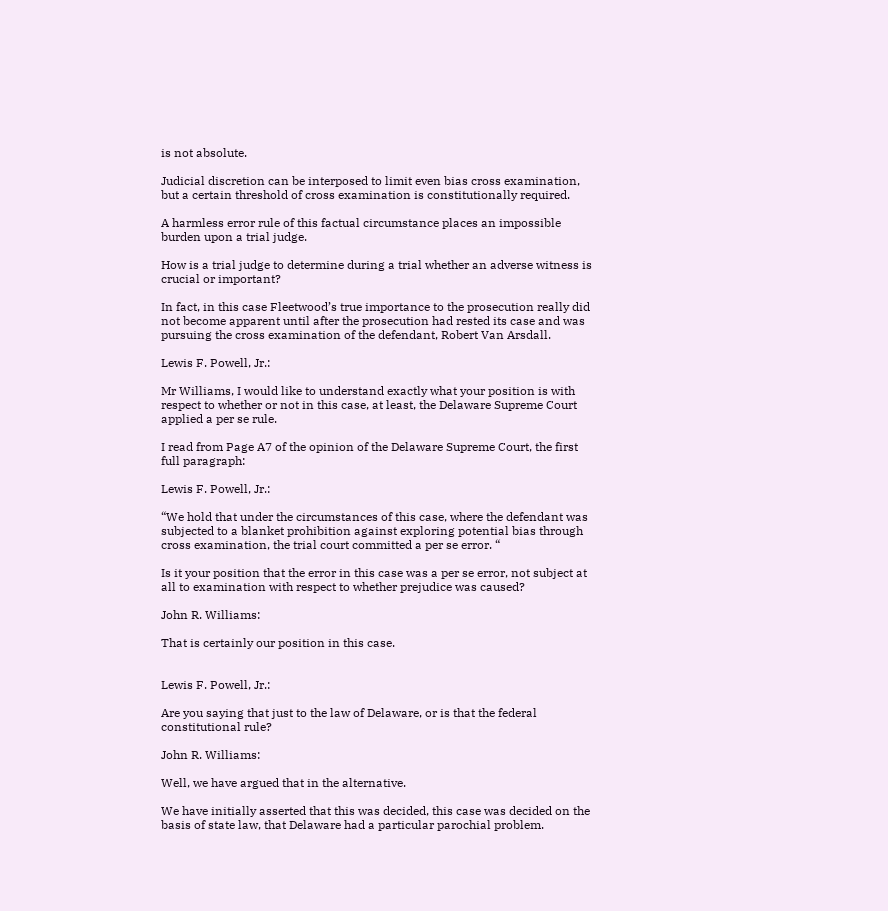is not absolute.

Judicial discretion can be interposed to limit even bias cross examination, but a certain threshold of cross examination is constitutionally required.

A harmless error rule of this factual circumstance places an impossible burden upon a trial judge.

How is a trial judge to determine during a trial whether an adverse witness is crucial or important?

In fact, in this case Fleetwood’s true importance to the prosecution really did not become apparent until after the prosecution had rested its case and was pursuing the cross examination of the defendant, Robert Van Arsdall.

Lewis F. Powell, Jr.:

Mr Williams, I would like to understand exactly what your position is with respect to whether or not in this case, at least, the Delaware Supreme Court applied a per se rule.

I read from Page A7 of the opinion of the Delaware Supreme Court, the first full paragraph:

Lewis F. Powell, Jr.:

“We hold that under the circumstances of this case, where the defendant was subjected to a blanket prohibition against exploring potential bias through cross examination, the trial court committed a per se error. “

Is it your position that the error in this case was a per se error, not subject at all to examination with respect to whether prejudice was caused?

John R. Williams:

That is certainly our position in this case.


Lewis F. Powell, Jr.:

Are you saying that just to the law of Delaware, or is that the federal constitutional rule?

John R. Williams:

Well, we have argued that in the alternative.

We have initially asserted that this was decided, this case was decided on the basis of state law, that Delaware had a particular parochial problem.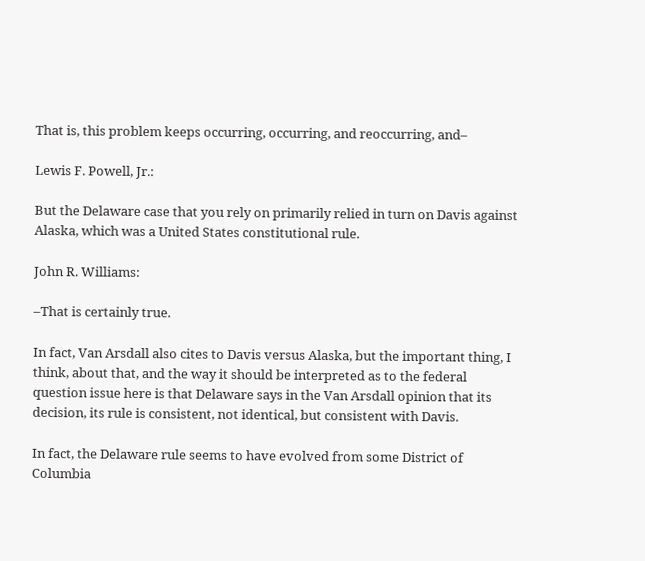That is, this problem keeps occurring, occurring, and reoccurring, and–

Lewis F. Powell, Jr.:

But the Delaware case that you rely on primarily relied in turn on Davis against Alaska, which was a United States constitutional rule.

John R. Williams:

–That is certainly true.

In fact, Van Arsdall also cites to Davis versus Alaska, but the important thing, I think, about that, and the way it should be interpreted as to the federal question issue here is that Delaware says in the Van Arsdall opinion that its decision, its rule is consistent, not identical, but consistent with Davis.

In fact, the Delaware rule seems to have evolved from some District of Columbia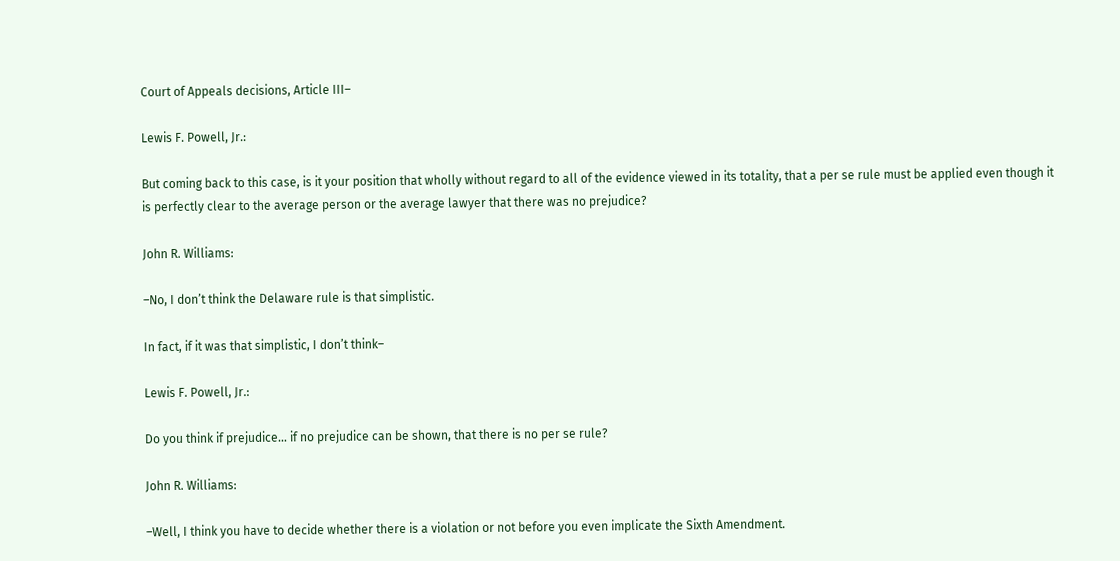Court of Appeals decisions, Article III–

Lewis F. Powell, Jr.:

But coming back to this case, is it your position that wholly without regard to all of the evidence viewed in its totality, that a per se rule must be applied even though it is perfectly clear to the average person or the average lawyer that there was no prejudice?

John R. Williams:

–No, I don’t think the Delaware rule is that simplistic.

In fact, if it was that simplistic, I don’t think–

Lewis F. Powell, Jr.:

Do you think if prejudice… if no prejudice can be shown, that there is no per se rule?

John R. Williams:

–Well, I think you have to decide whether there is a violation or not before you even implicate the Sixth Amendment.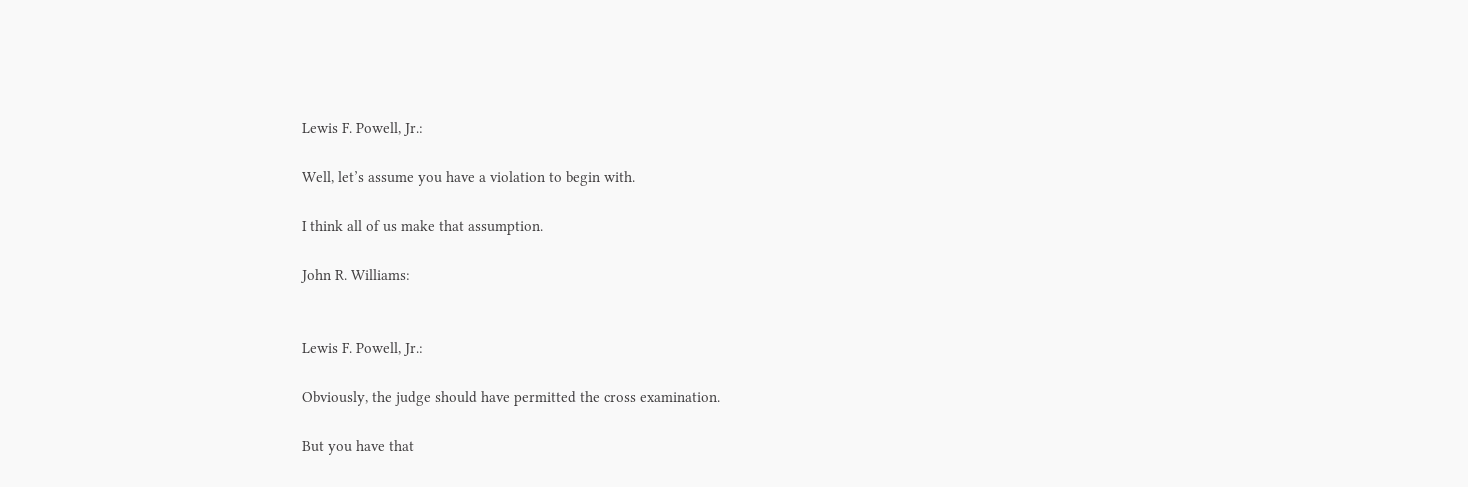Lewis F. Powell, Jr.:

Well, let’s assume you have a violation to begin with.

I think all of us make that assumption.

John R. Williams:


Lewis F. Powell, Jr.:

Obviously, the judge should have permitted the cross examination.

But you have that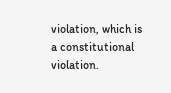violation, which is a constitutional violation.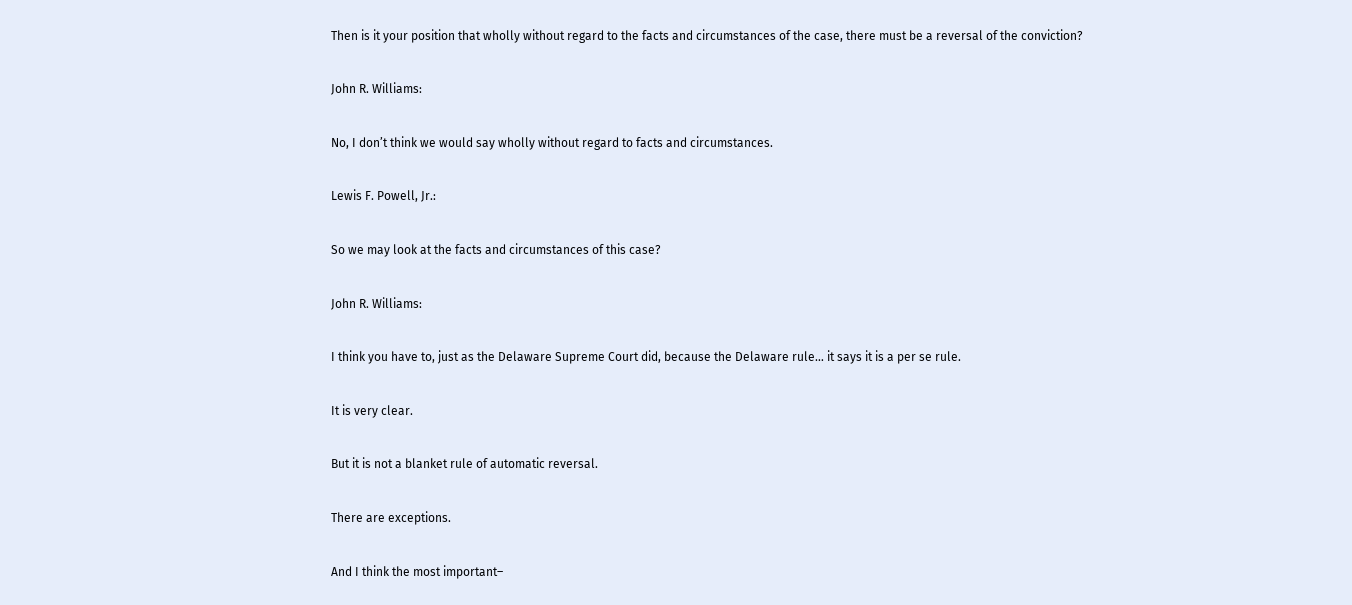Then is it your position that wholly without regard to the facts and circumstances of the case, there must be a reversal of the conviction?

John R. Williams:

No, I don’t think we would say wholly without regard to facts and circumstances.

Lewis F. Powell, Jr.:

So we may look at the facts and circumstances of this case?

John R. Williams:

I think you have to, just as the Delaware Supreme Court did, because the Delaware rule… it says it is a per se rule.

It is very clear.

But it is not a blanket rule of automatic reversal.

There are exceptions.

And I think the most important–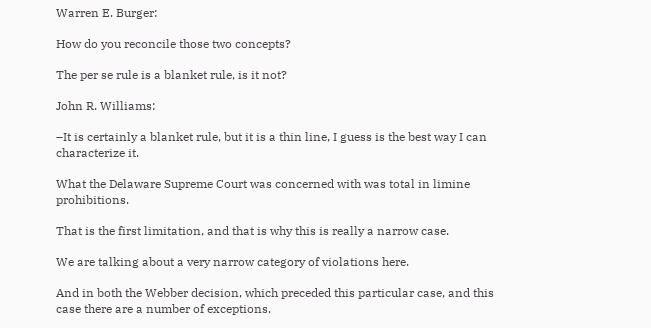Warren E. Burger:

How do you reconcile those two concepts?

The per se rule is a blanket rule, is it not?

John R. Williams:

–It is certainly a blanket rule, but it is a thin line, I guess is the best way I can characterize it.

What the Delaware Supreme Court was concerned with was total in limine prohibitions.

That is the first limitation, and that is why this is really a narrow case.

We are talking about a very narrow category of violations here.

And in both the Webber decision, which preceded this particular case, and this case there are a number of exceptions.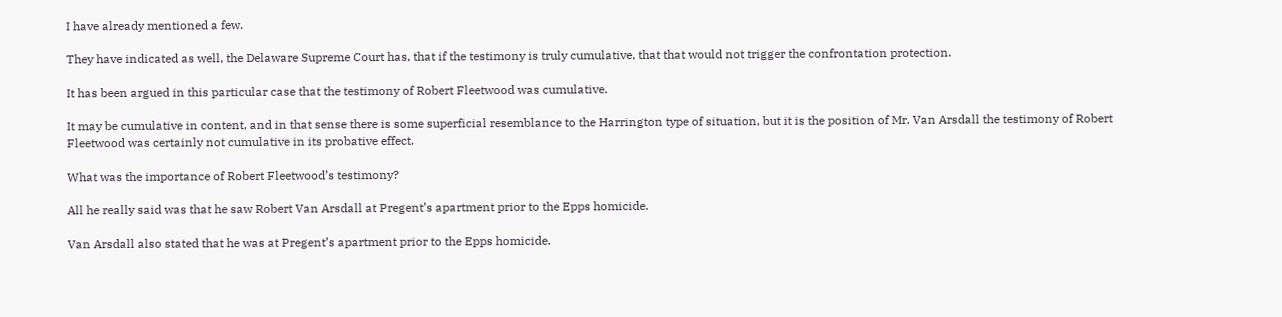I have already mentioned a few.

They have indicated as well, the Delaware Supreme Court has, that if the testimony is truly cumulative, that that would not trigger the confrontation protection.

It has been argued in this particular case that the testimony of Robert Fleetwood was cumulative.

It may be cumulative in content, and in that sense there is some superficial resemblance to the Harrington type of situation, but it is the position of Mr. Van Arsdall the testimony of Robert Fleetwood was certainly not cumulative in its probative effect.

What was the importance of Robert Fleetwood’s testimony?

All he really said was that he saw Robert Van Arsdall at Pregent’s apartment prior to the Epps homicide.

Van Arsdall also stated that he was at Pregent’s apartment prior to the Epps homicide.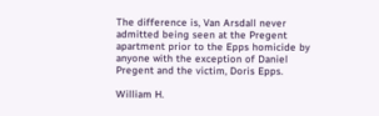The difference is, Van Arsdall never admitted being seen at the Pregent apartment prior to the Epps homicide by anyone with the exception of Daniel Pregent and the victim, Doris Epps.

William H.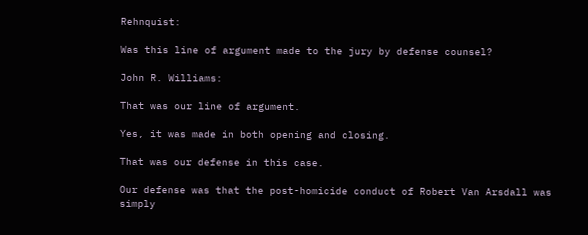Rehnquist:

Was this line of argument made to the jury by defense counsel?

John R. Williams:

That was our line of argument.

Yes, it was made in both opening and closing.

That was our defense in this case.

Our defense was that the post-homicide conduct of Robert Van Arsdall was simply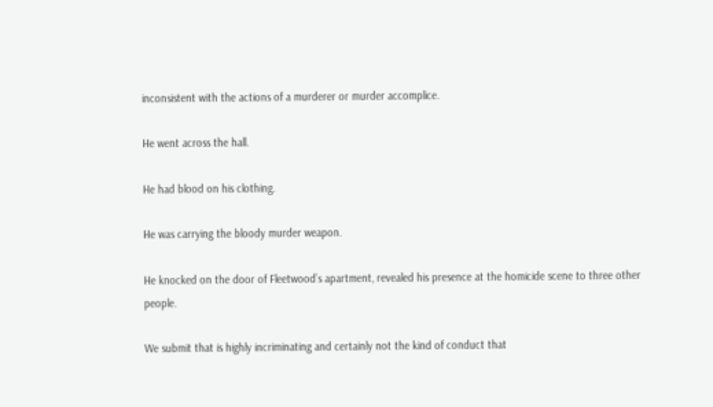inconsistent with the actions of a murderer or murder accomplice.

He went across the hall.

He had blood on his clothing.

He was carrying the bloody murder weapon.

He knocked on the door of Fleetwood’s apartment, revealed his presence at the homicide scene to three other people.

We submit that is highly incriminating and certainly not the kind of conduct that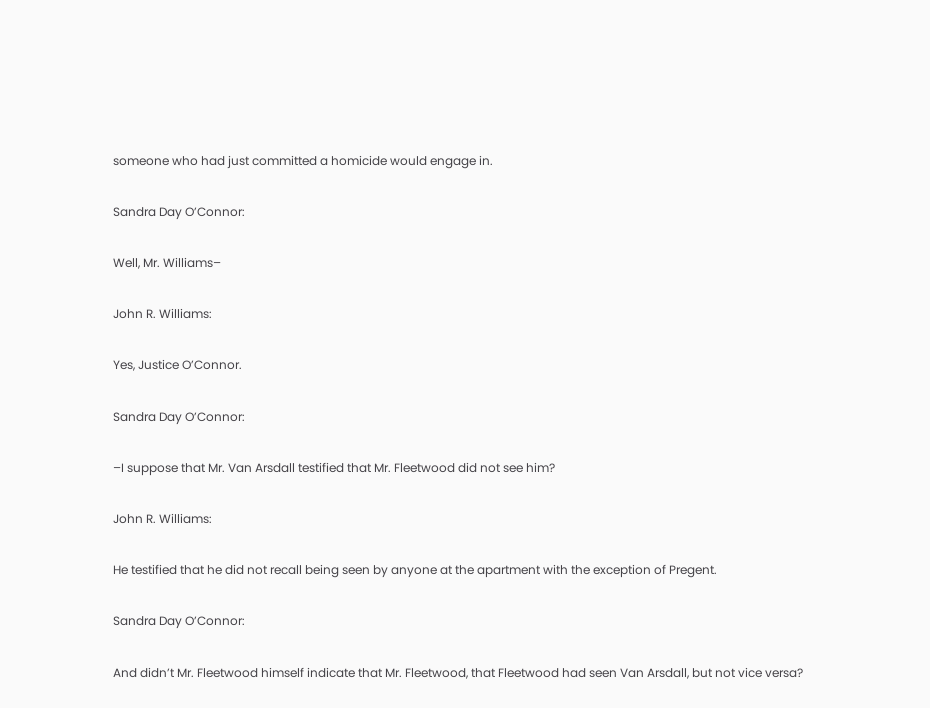someone who had just committed a homicide would engage in.

Sandra Day O’Connor:

Well, Mr. Williams–

John R. Williams:

Yes, Justice O’Connor.

Sandra Day O’Connor:

–I suppose that Mr. Van Arsdall testified that Mr. Fleetwood did not see him?

John R. Williams:

He testified that he did not recall being seen by anyone at the apartment with the exception of Pregent.

Sandra Day O’Connor:

And didn’t Mr. Fleetwood himself indicate that Mr. Fleetwood, that Fleetwood had seen Van Arsdall, but not vice versa?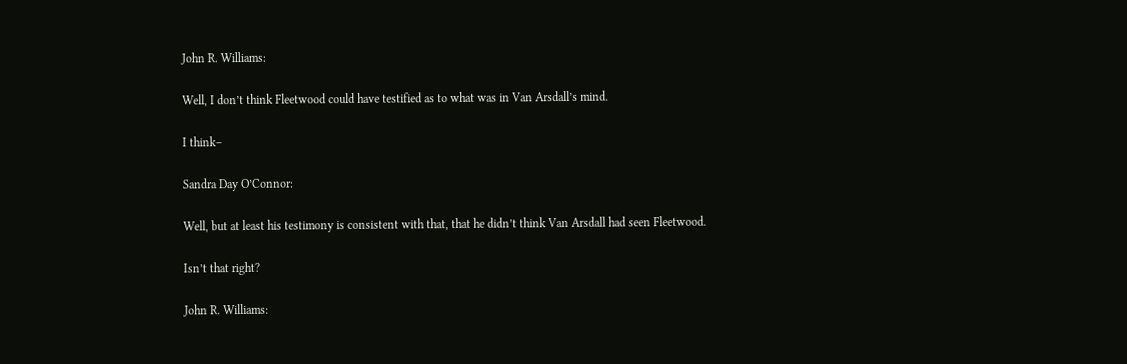John R. Williams:

Well, I don’t think Fleetwood could have testified as to what was in Van Arsdall’s mind.

I think–

Sandra Day O’Connor:

Well, but at least his testimony is consistent with that, that he didn’t think Van Arsdall had seen Fleetwood.

Isn’t that right?

John R. Williams: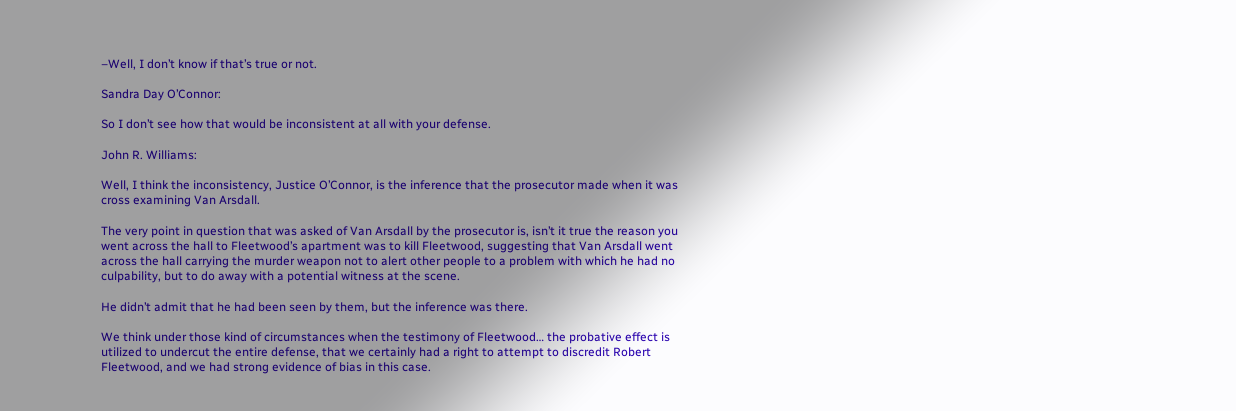–Well, I don’t know if that’s true or not.

Sandra Day O’Connor:

So I don’t see how that would be inconsistent at all with your defense.

John R. Williams:

Well, I think the inconsistency, Justice O’Connor, is the inference that the prosecutor made when it was cross examining Van Arsdall.

The very point in question that was asked of Van Arsdall by the prosecutor is, isn’t it true the reason you went across the hall to Fleetwood’s apartment was to kill Fleetwood, suggesting that Van Arsdall went across the hall carrying the murder weapon not to alert other people to a problem with which he had no culpability, but to do away with a potential witness at the scene.

He didn’t admit that he had been seen by them, but the inference was there.

We think under those kind of circumstances when the testimony of Fleetwood… the probative effect is utilized to undercut the entire defense, that we certainly had a right to attempt to discredit Robert Fleetwood, and we had strong evidence of bias in this case.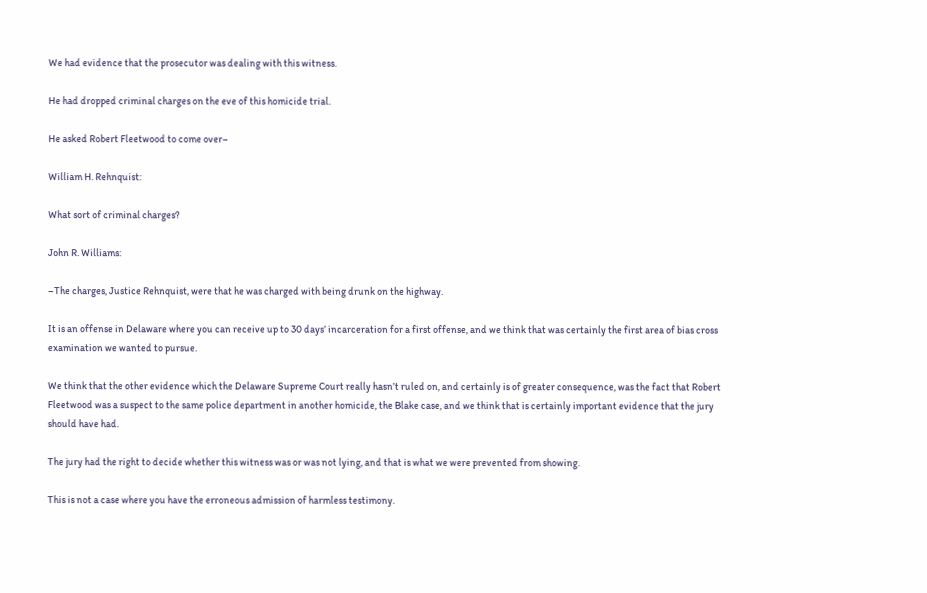We had evidence that the prosecutor was dealing with this witness.

He had dropped criminal charges on the eve of this homicide trial.

He asked Robert Fleetwood to come over–

William H. Rehnquist:

What sort of criminal charges?

John R. Williams:

–The charges, Justice Rehnquist, were that he was charged with being drunk on the highway.

It is an offense in Delaware where you can receive up to 30 days’ incarceration for a first offense, and we think that was certainly the first area of bias cross examination we wanted to pursue.

We think that the other evidence which the Delaware Supreme Court really hasn’t ruled on, and certainly is of greater consequence, was the fact that Robert Fleetwood was a suspect to the same police department in another homicide, the Blake case, and we think that is certainly important evidence that the jury should have had.

The jury had the right to decide whether this witness was or was not lying, and that is what we were prevented from showing.

This is not a case where you have the erroneous admission of harmless testimony.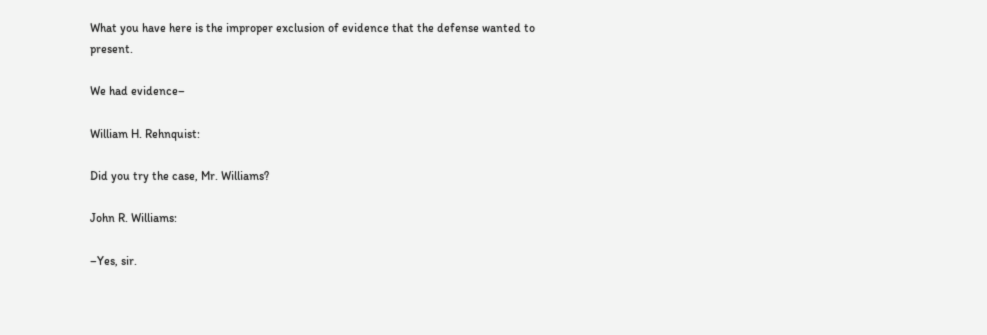What you have here is the improper exclusion of evidence that the defense wanted to present.

We had evidence–

William H. Rehnquist:

Did you try the case, Mr. Williams?

John R. Williams:

–Yes, sir.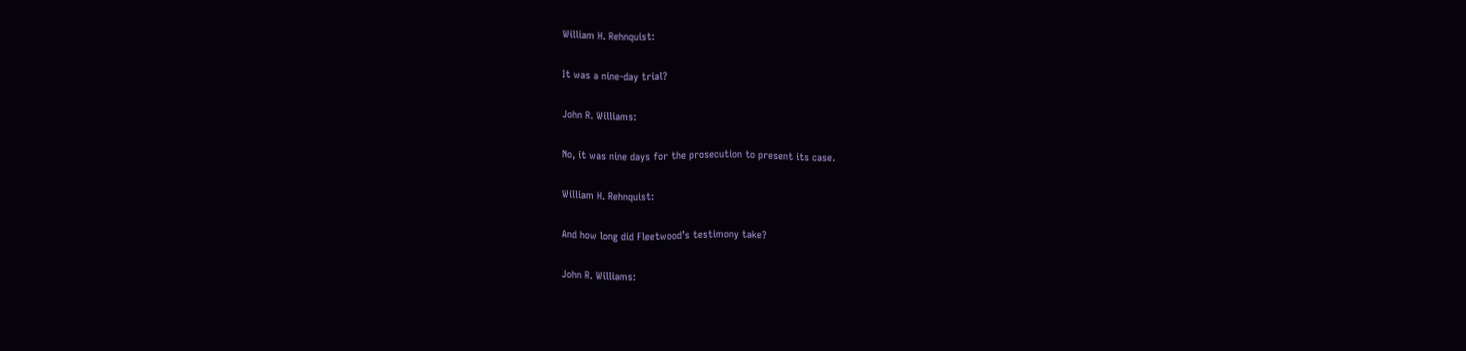William H. Rehnquist:

It was a nine-day trial?

John R. Williams:

No, it was nine days for the prosecution to present its case.

William H. Rehnquist:

And how long did Fleetwood’s testimony take?

John R. Williams: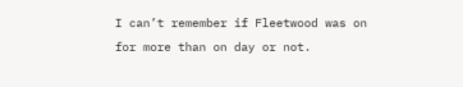I can’t remember if Fleetwood was on for more than on day or not.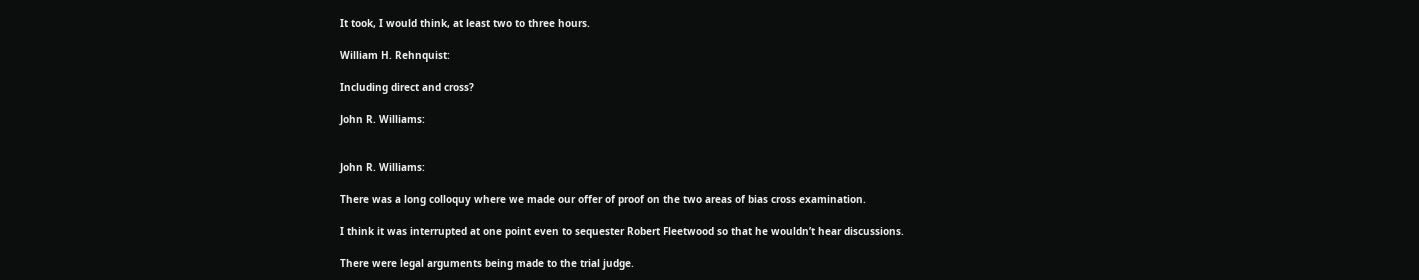It took, I would think, at least two to three hours.

William H. Rehnquist:

Including direct and cross?

John R. Williams:


John R. Williams:

There was a long colloquy where we made our offer of proof on the two areas of bias cross examination.

I think it was interrupted at one point even to sequester Robert Fleetwood so that he wouldn’t hear discussions.

There were legal arguments being made to the trial judge.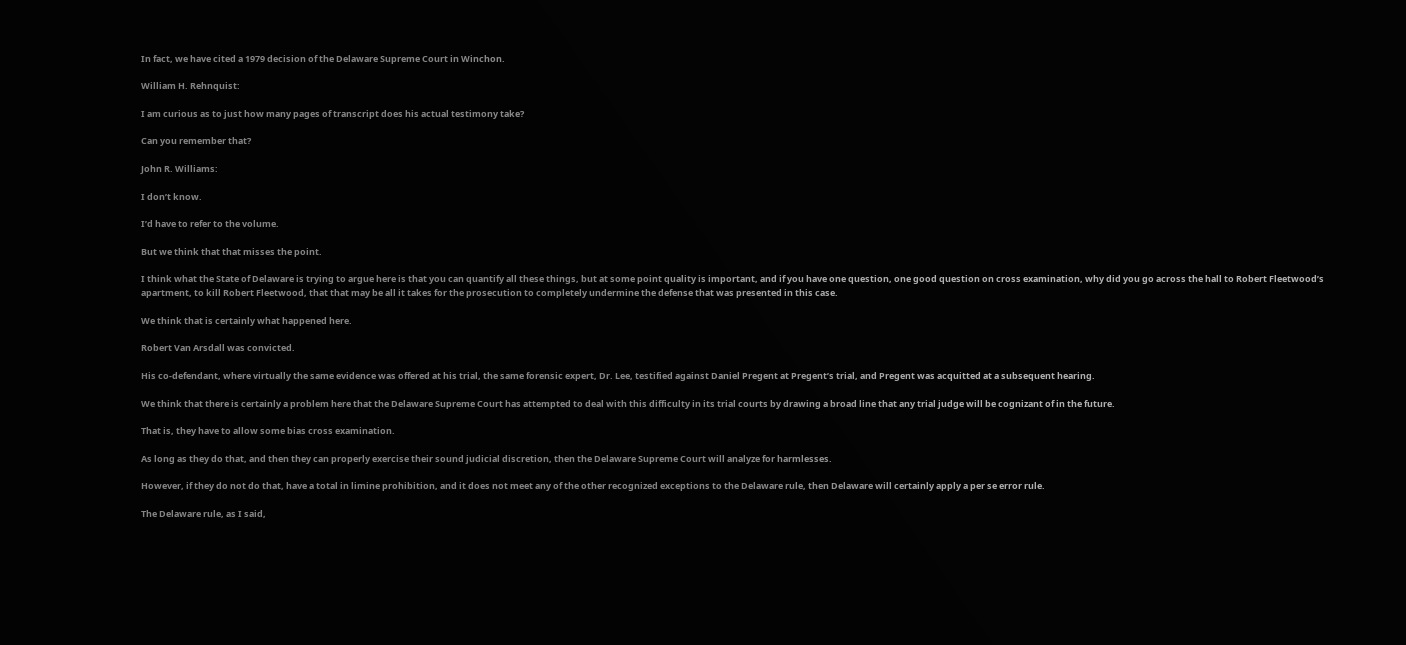In fact, we have cited a 1979 decision of the Delaware Supreme Court in Winchon.

William H. Rehnquist:

I am curious as to just how many pages of transcript does his actual testimony take?

Can you remember that?

John R. Williams:

I don’t know.

I’d have to refer to the volume.

But we think that that misses the point.

I think what the State of Delaware is trying to argue here is that you can quantify all these things, but at some point quality is important, and if you have one question, one good question on cross examination, why did you go across the hall to Robert Fleetwood’s apartment, to kill Robert Fleetwood, that that may be all it takes for the prosecution to completely undermine the defense that was presented in this case.

We think that is certainly what happened here.

Robert Van Arsdall was convicted.

His co-defendant, where virtually the same evidence was offered at his trial, the same forensic expert, Dr. Lee, testified against Daniel Pregent at Pregent’s trial, and Pregent was acquitted at a subsequent hearing.

We think that there is certainly a problem here that the Delaware Supreme Court has attempted to deal with this difficulty in its trial courts by drawing a broad line that any trial judge will be cognizant of in the future.

That is, they have to allow some bias cross examination.

As long as they do that, and then they can properly exercise their sound judicial discretion, then the Delaware Supreme Court will analyze for harmlesses.

However, if they do not do that, have a total in limine prohibition, and it does not meet any of the other recognized exceptions to the Delaware rule, then Delaware will certainly apply a per se error rule.

The Delaware rule, as I said,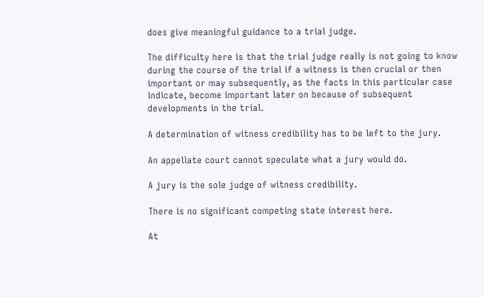does give meaningful guidance to a trial judge.

The difficulty here is that the trial judge really is not going to know during the course of the trial if a witness is then crucial or then important or may subsequently, as the facts in this particular case indicate, become important later on because of subsequent developments in the trial.

A determination of witness credibility has to be left to the jury.

An appellate court cannot speculate what a jury would do.

A jury is the sole judge of witness credibility.

There is no significant competing state interest here.

At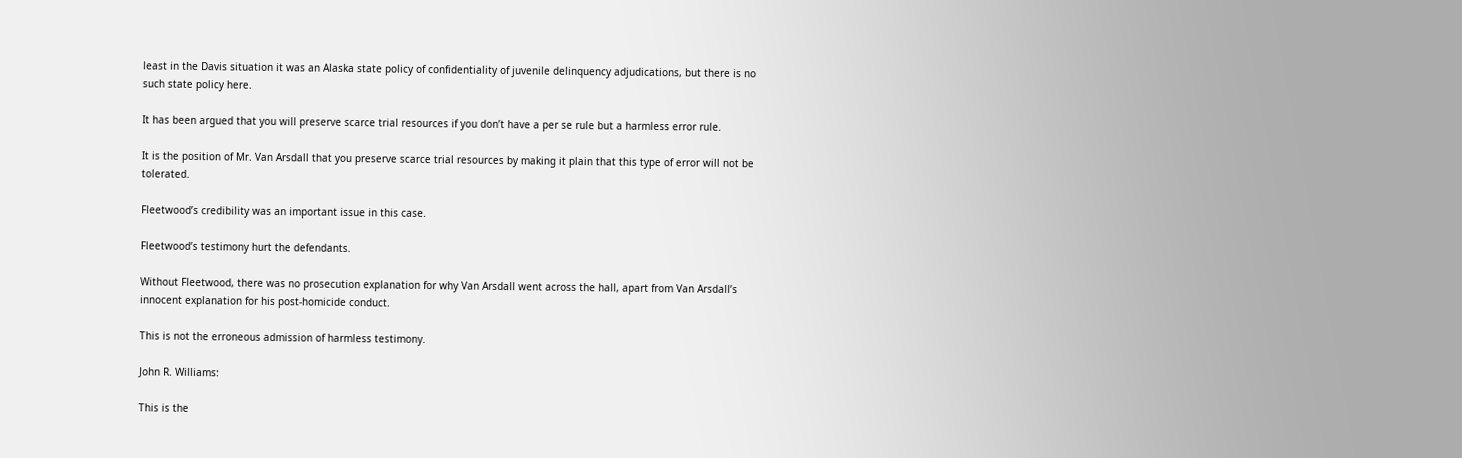least in the Davis situation it was an Alaska state policy of confidentiality of juvenile delinquency adjudications, but there is no such state policy here.

It has been argued that you will preserve scarce trial resources if you don’t have a per se rule but a harmless error rule.

It is the position of Mr. Van Arsdall that you preserve scarce trial resources by making it plain that this type of error will not be tolerated.

Fleetwood’s credibility was an important issue in this case.

Fleetwood’s testimony hurt the defendants.

Without Fleetwood, there was no prosecution explanation for why Van Arsdall went across the hall, apart from Van Arsdall’s innocent explanation for his post-homicide conduct.

This is not the erroneous admission of harmless testimony.

John R. Williams:

This is the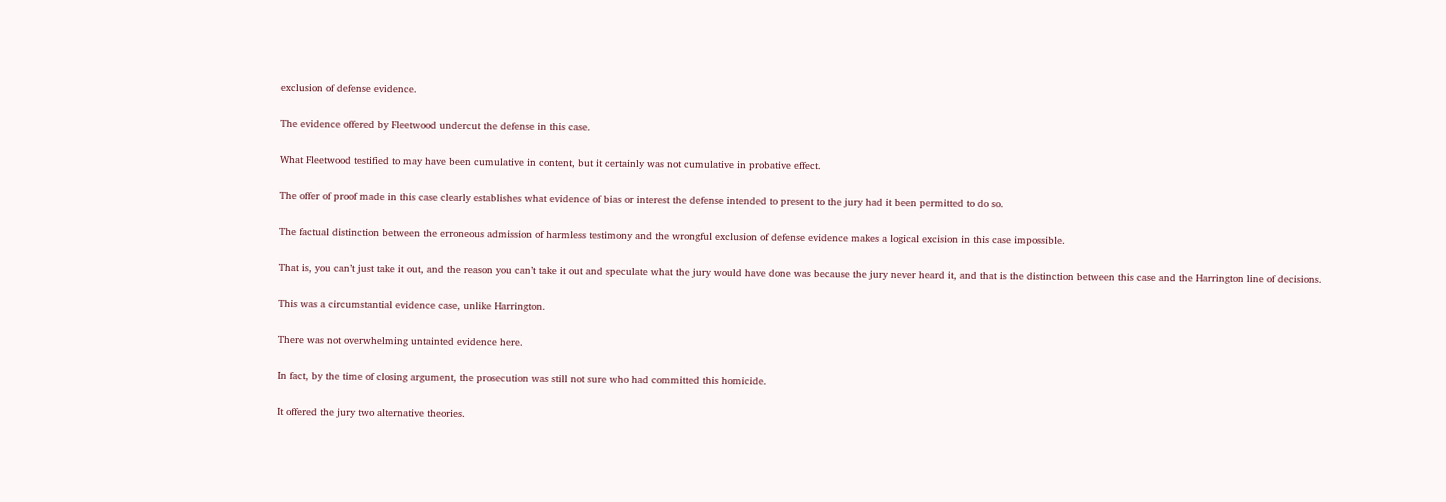exclusion of defense evidence.

The evidence offered by Fleetwood undercut the defense in this case.

What Fleetwood testified to may have been cumulative in content, but it certainly was not cumulative in probative effect.

The offer of proof made in this case clearly establishes what evidence of bias or interest the defense intended to present to the jury had it been permitted to do so.

The factual distinction between the erroneous admission of harmless testimony and the wrongful exclusion of defense evidence makes a logical excision in this case impossible.

That is, you can’t just take it out, and the reason you can’t take it out and speculate what the jury would have done was because the jury never heard it, and that is the distinction between this case and the Harrington line of decisions.

This was a circumstantial evidence case, unlike Harrington.

There was not overwhelming untainted evidence here.

In fact, by the time of closing argument, the prosecution was still not sure who had committed this homicide.

It offered the jury two alternative theories.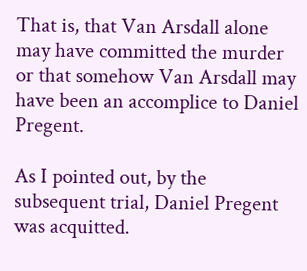That is, that Van Arsdall alone may have committed the murder or that somehow Van Arsdall may have been an accomplice to Daniel Pregent.

As I pointed out, by the subsequent trial, Daniel Pregent was acquitted.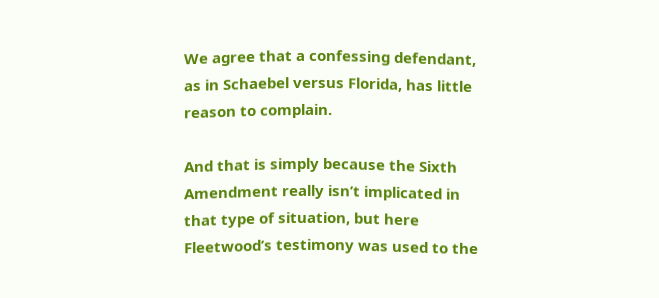We agree that a confessing defendant, as in Schaebel versus Florida, has little reason to complain.

And that is simply because the Sixth Amendment really isn’t implicated in that type of situation, but here Fleetwood’s testimony was used to the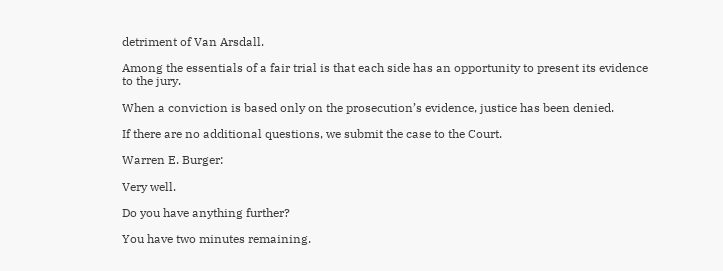detriment of Van Arsdall.

Among the essentials of a fair trial is that each side has an opportunity to present its evidence to the jury.

When a conviction is based only on the prosecution’s evidence, justice has been denied.

If there are no additional questions, we submit the case to the Court.

Warren E. Burger:

Very well.

Do you have anything further?

You have two minutes remaining.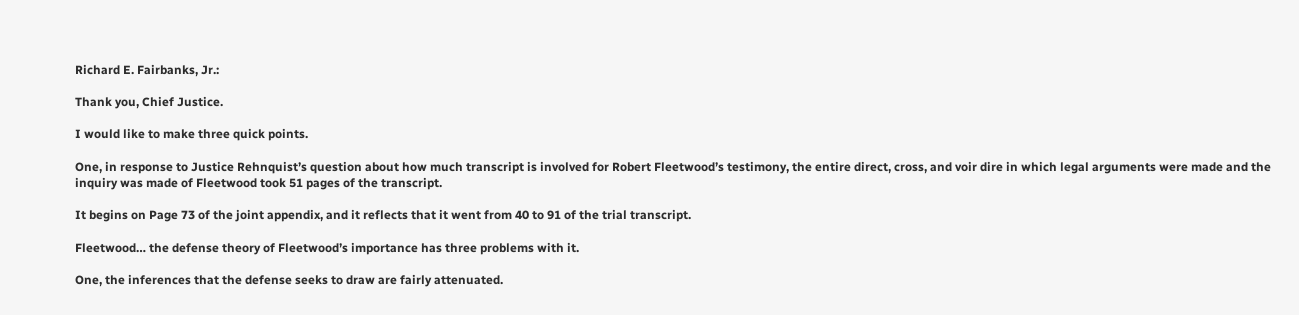Richard E. Fairbanks, Jr.:

Thank you, Chief Justice.

I would like to make three quick points.

One, in response to Justice Rehnquist’s question about how much transcript is involved for Robert Fleetwood’s testimony, the entire direct, cross, and voir dire in which legal arguments were made and the inquiry was made of Fleetwood took 51 pages of the transcript.

It begins on Page 73 of the joint appendix, and it reflects that it went from 40 to 91 of the trial transcript.

Fleetwood… the defense theory of Fleetwood’s importance has three problems with it.

One, the inferences that the defense seeks to draw are fairly attenuated.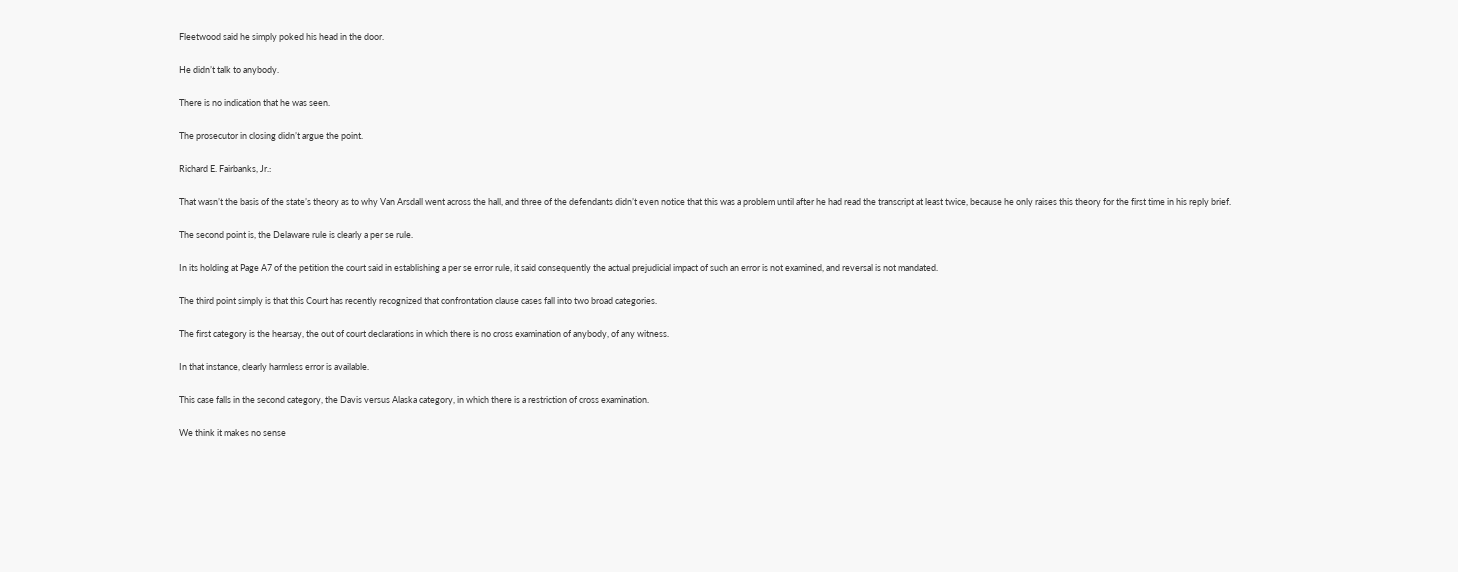Fleetwood said he simply poked his head in the door.

He didn’t talk to anybody.

There is no indication that he was seen.

The prosecutor in closing didn’t argue the point.

Richard E. Fairbanks, Jr.:

That wasn’t the basis of the state’s theory as to why Van Arsdall went across the hall, and three of the defendants didn’t even notice that this was a problem until after he had read the transcript at least twice, because he only raises this theory for the first time in his reply brief.

The second point is, the Delaware rule is clearly a per se rule.

In its holding at Page A7 of the petition the court said in establishing a per se error rule, it said consequently the actual prejudicial impact of such an error is not examined, and reversal is not mandated.

The third point simply is that this Court has recently recognized that confrontation clause cases fall into two broad categories.

The first category is the hearsay, the out of court declarations in which there is no cross examination of anybody, of any witness.

In that instance, clearly harmless error is available.

This case falls in the second category, the Davis versus Alaska category, in which there is a restriction of cross examination.

We think it makes no sense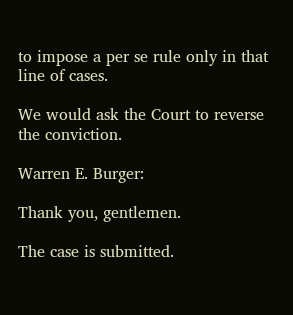to impose a per se rule only in that line of cases.

We would ask the Court to reverse the conviction.

Warren E. Burger:

Thank you, gentlemen.

The case is submitted.